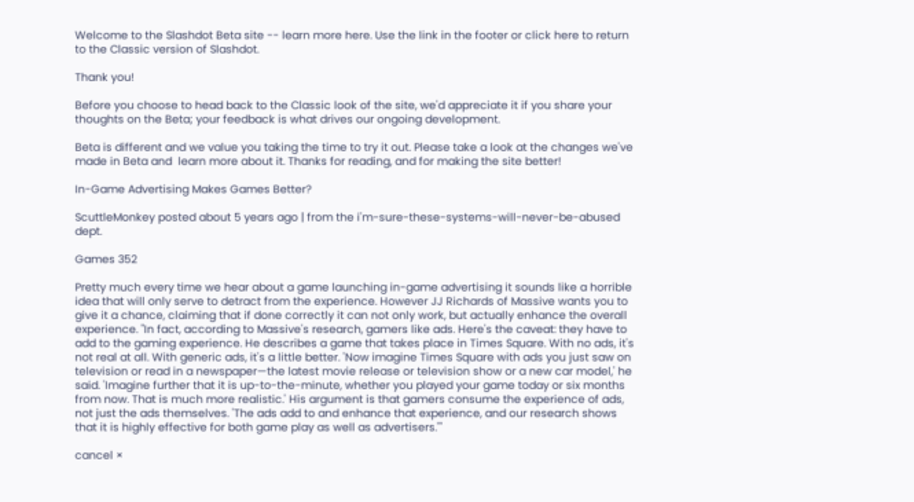Welcome to the Slashdot Beta site -- learn more here. Use the link in the footer or click here to return to the Classic version of Slashdot.

Thank you!

Before you choose to head back to the Classic look of the site, we'd appreciate it if you share your thoughts on the Beta; your feedback is what drives our ongoing development.

Beta is different and we value you taking the time to try it out. Please take a look at the changes we've made in Beta and  learn more about it. Thanks for reading, and for making the site better!

In-Game Advertising Makes Games Better?

ScuttleMonkey posted about 5 years ago | from the i'm-sure-these-systems-will-never-be-abused dept.

Games 352

Pretty much every time we hear about a game launching in-game advertising it sounds like a horrible idea that will only serve to detract from the experience. However JJ Richards of Massive wants you to give it a chance, claiming that if done correctly it can not only work, but actually enhance the overall experience. "In fact, according to Massive's research, gamers like ads. Here's the caveat: they have to add to the gaming experience. He describes a game that takes place in Times Square. With no ads, it's not real at all. With generic ads, it's a little better. 'Now imagine Times Square with ads you just saw on television or read in a newspaper—the latest movie release or television show or a new car model,' he said. 'Imagine further that it is up-to-the-minute, whether you played your game today or six months from now. That is much more realistic.' His argument is that gamers consume the experience of ads, not just the ads themselves. 'The ads add to and enhance that experience, and our research shows that it is highly effective for both game play as well as advertisers.'"

cancel ×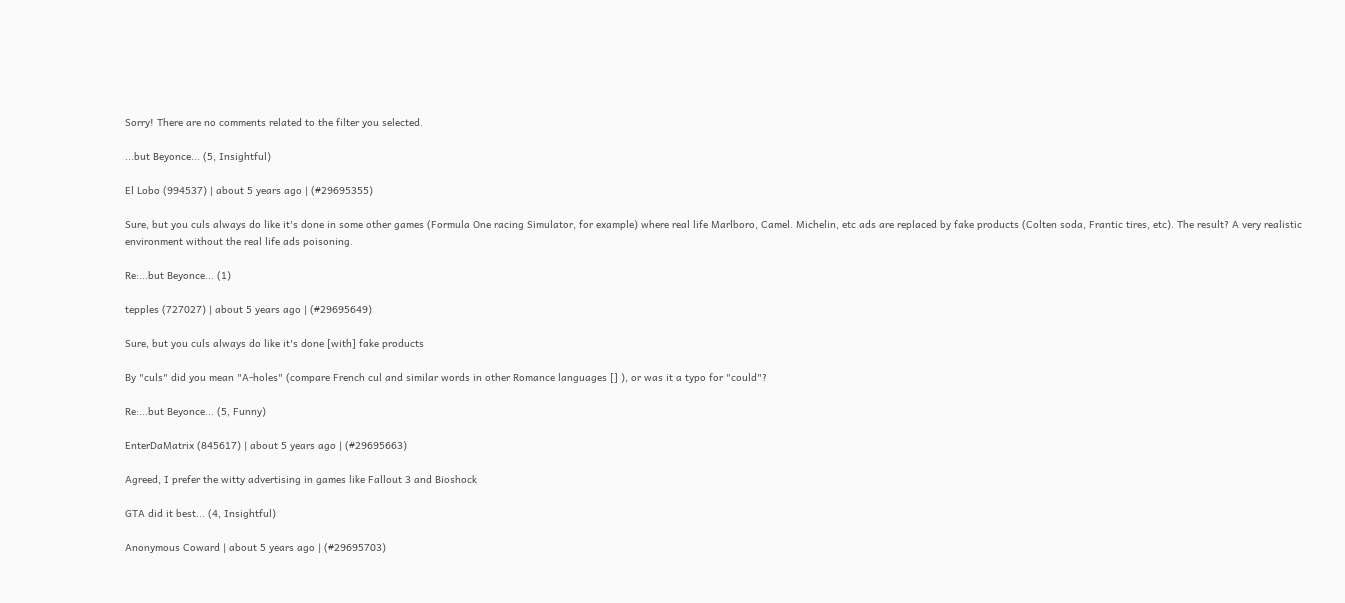Sorry! There are no comments related to the filter you selected.

...but Beyonce... (5, Insightful)

El Lobo (994537) | about 5 years ago | (#29695355)

Sure, but you culs always do like it's done in some other games (Formula One racing Simulator, for example) where real life Marlboro, Camel. Michelin, etc ads are replaced by fake products (Colten soda, Frantic tires, etc). The result? A very realistic environment without the real life ads poisoning.

Re:...but Beyonce... (1)

tepples (727027) | about 5 years ago | (#29695649)

Sure, but you culs always do like it's done [with] fake products

By "culs" did you mean "A-holes" (compare French cul and similar words in other Romance languages [] ), or was it a typo for "could"?

Re:...but Beyonce... (5, Funny)

EnterDaMatrix (845617) | about 5 years ago | (#29695663)

Agreed, I prefer the witty advertising in games like Fallout 3 and Bioshock

GTA did it best... (4, Insightful)

Anonymous Coward | about 5 years ago | (#29695703)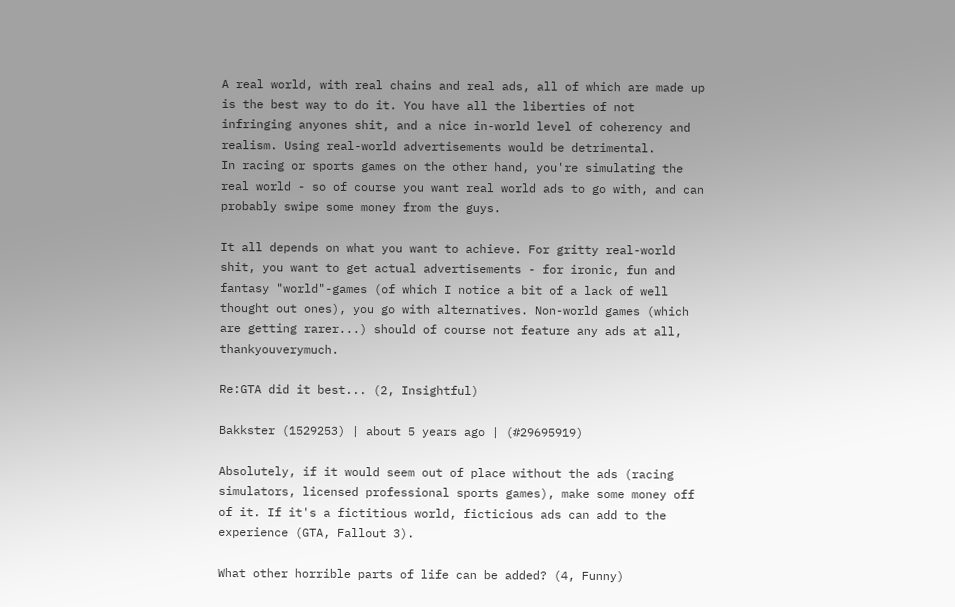A real world, with real chains and real ads, all of which are made up is the best way to do it. You have all the liberties of not infringing anyones shit, and a nice in-world level of coherency and realism. Using real-world advertisements would be detrimental.
In racing or sports games on the other hand, you're simulating the real world - so of course you want real world ads to go with, and can probably swipe some money from the guys.

It all depends on what you want to achieve. For gritty real-world shit, you want to get actual advertisements - for ironic, fun and fantasy "world"-games (of which I notice a bit of a lack of well thought out ones), you go with alternatives. Non-world games (which are getting rarer...) should of course not feature any ads at all, thankyouverymuch.

Re:GTA did it best... (2, Insightful)

Bakkster (1529253) | about 5 years ago | (#29695919)

Absolutely, if it would seem out of place without the ads (racing simulators, licensed professional sports games), make some money off of it. If it's a fictitious world, ficticious ads can add to the experience (GTA, Fallout 3).

What other horrible parts of life can be added? (4, Funny)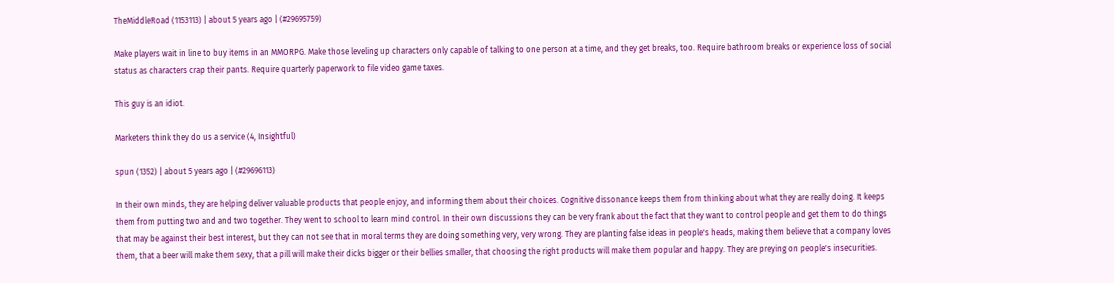TheMiddleRoad (1153113) | about 5 years ago | (#29695759)

Make players wait in line to buy items in an MMORPG. Make those leveling up characters only capable of talking to one person at a time, and they get breaks, too. Require bathroom breaks or experience loss of social status as characters crap their pants. Require quarterly paperwork to file video game taxes.

This guy is an idiot.

Marketers think they do us a service (4, Insightful)

spun (1352) | about 5 years ago | (#29696113)

In their own minds, they are helping deliver valuable products that people enjoy, and informing them about their choices. Cognitive dissonance keeps them from thinking about what they are really doing. It keeps them from putting two and and two together. They went to school to learn mind control. In their own discussions they can be very frank about the fact that they want to control people and get them to do things that may be against their best interest, but they can not see that in moral terms they are doing something very, very wrong. They are planting false ideas in people's heads, making them believe that a company loves them, that a beer will make them sexy, that a pill will make their dicks bigger or their bellies smaller, that choosing the right products will make them popular and happy. They are preying on people's insecurities.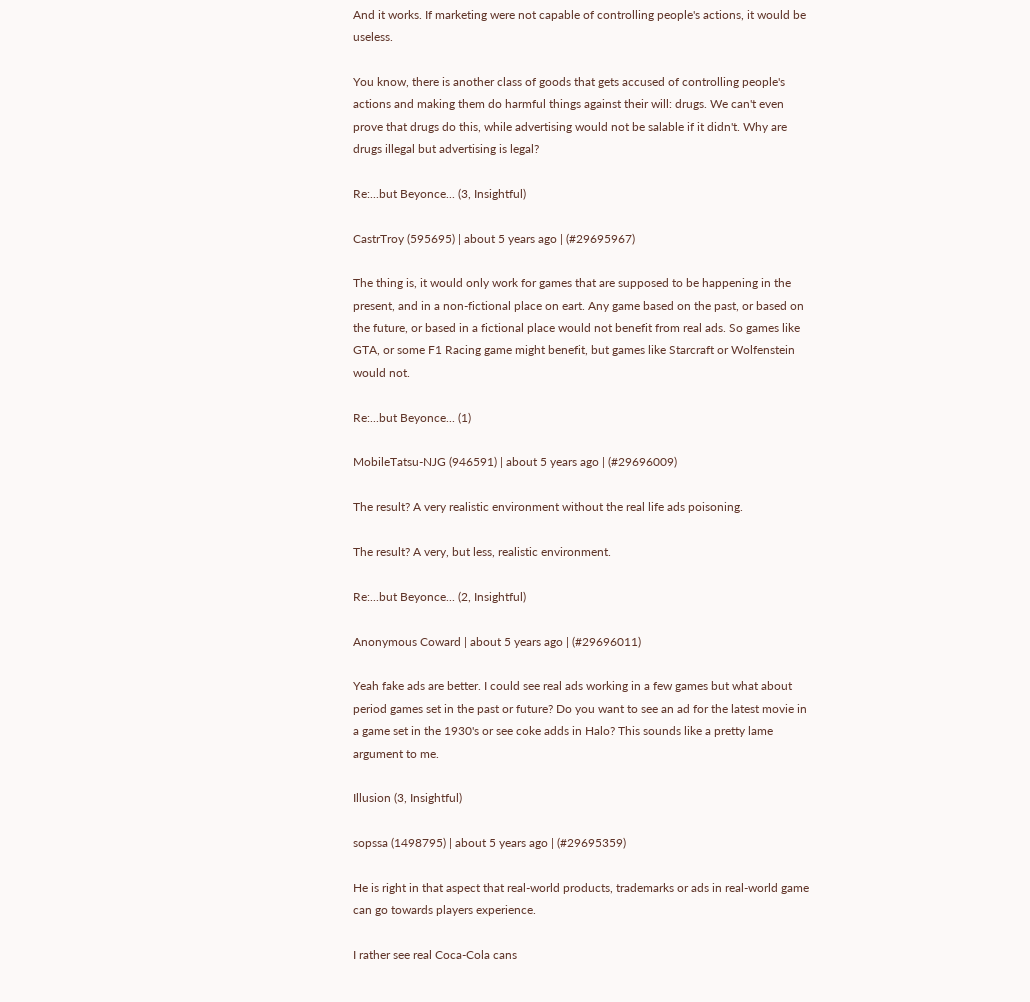And it works. If marketing were not capable of controlling people's actions, it would be useless.

You know, there is another class of goods that gets accused of controlling people's actions and making them do harmful things against their will: drugs. We can't even prove that drugs do this, while advertising would not be salable if it didn't. Why are drugs illegal but advertising is legal?

Re:...but Beyonce... (3, Insightful)

CastrTroy (595695) | about 5 years ago | (#29695967)

The thing is, it would only work for games that are supposed to be happening in the present, and in a non-fictional place on eart. Any game based on the past, or based on the future, or based in a fictional place would not benefit from real ads. So games like GTA, or some F1 Racing game might benefit, but games like Starcraft or Wolfenstein would not.

Re:...but Beyonce... (1)

MobileTatsu-NJG (946591) | about 5 years ago | (#29696009)

The result? A very realistic environment without the real life ads poisoning.

The result? A very, but less, realistic environment.

Re:...but Beyonce... (2, Insightful)

Anonymous Coward | about 5 years ago | (#29696011)

Yeah fake ads are better. I could see real ads working in a few games but what about period games set in the past or future? Do you want to see an ad for the latest movie in a game set in the 1930's or see coke adds in Halo? This sounds like a pretty lame argument to me.

Illusion (3, Insightful)

sopssa (1498795) | about 5 years ago | (#29695359)

He is right in that aspect that real-world products, trademarks or ads in real-world game can go towards players experience.

I rather see real Coca-Cola cans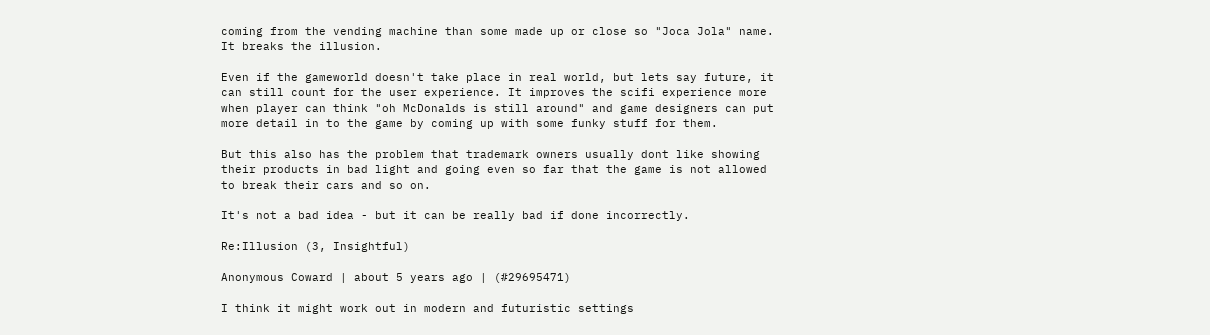coming from the vending machine than some made up or close so "Joca Jola" name. It breaks the illusion.

Even if the gameworld doesn't take place in real world, but lets say future, it can still count for the user experience. It improves the scifi experience more when player can think "oh McDonalds is still around" and game designers can put more detail in to the game by coming up with some funky stuff for them.

But this also has the problem that trademark owners usually dont like showing their products in bad light and going even so far that the game is not allowed to break their cars and so on.

It's not a bad idea - but it can be really bad if done incorrectly.

Re:Illusion (3, Insightful)

Anonymous Coward | about 5 years ago | (#29695471)

I think it might work out in modern and futuristic settings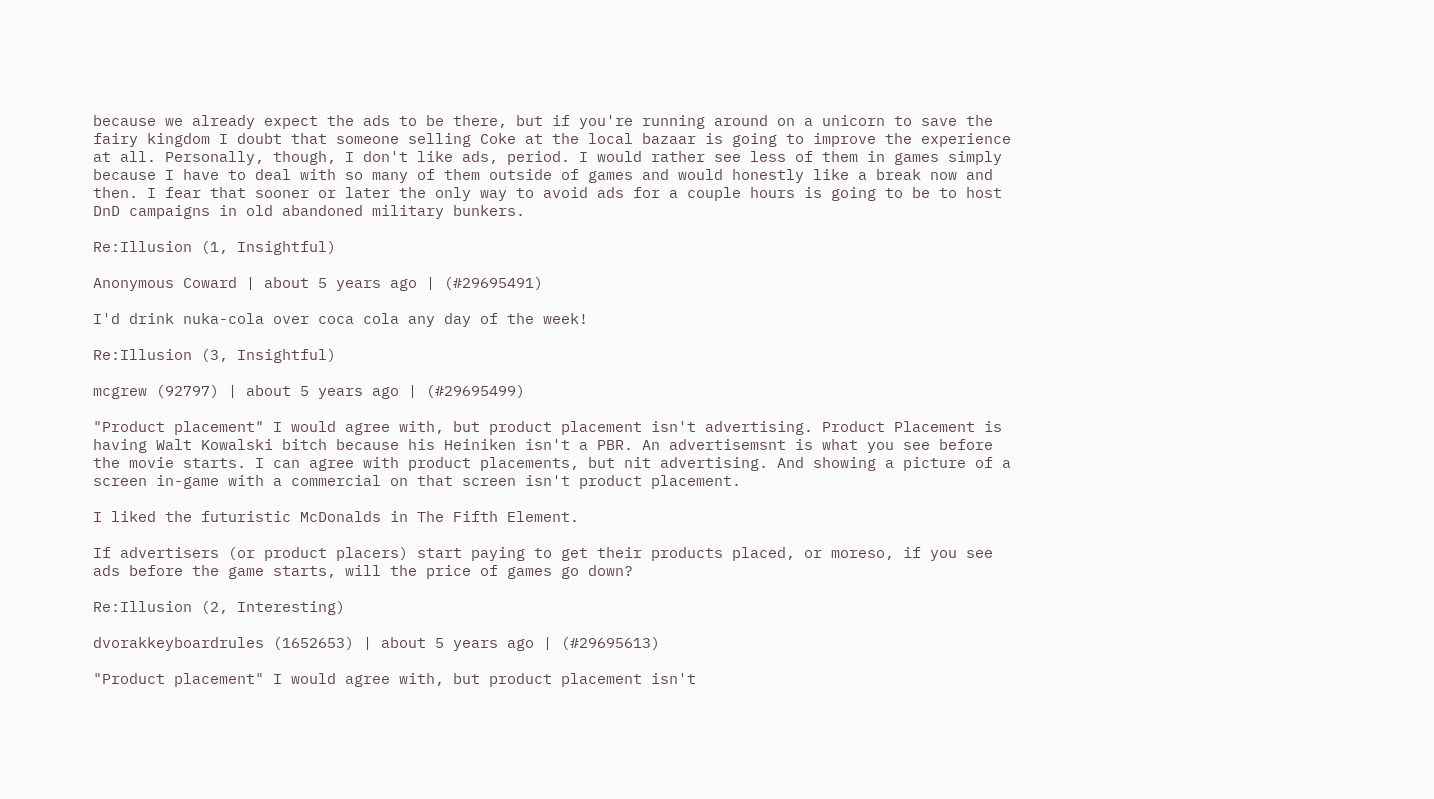because we already expect the ads to be there, but if you're running around on a unicorn to save the fairy kingdom I doubt that someone selling Coke at the local bazaar is going to improve the experience at all. Personally, though, I don't like ads, period. I would rather see less of them in games simply because I have to deal with so many of them outside of games and would honestly like a break now and then. I fear that sooner or later the only way to avoid ads for a couple hours is going to be to host DnD campaigns in old abandoned military bunkers.

Re:Illusion (1, Insightful)

Anonymous Coward | about 5 years ago | (#29695491)

I'd drink nuka-cola over coca cola any day of the week!

Re:Illusion (3, Insightful)

mcgrew (92797) | about 5 years ago | (#29695499)

"Product placement" I would agree with, but product placement isn't advertising. Product Placement is having Walt Kowalski bitch because his Heiniken isn't a PBR. An advertisemsnt is what you see before the movie starts. I can agree with product placements, but nit advertising. And showing a picture of a screen in-game with a commercial on that screen isn't product placement.

I liked the futuristic McDonalds in The Fifth Element.

If advertisers (or product placers) start paying to get their products placed, or moreso, if you see ads before the game starts, will the price of games go down?

Re:Illusion (2, Interesting)

dvorakkeyboardrules (1652653) | about 5 years ago | (#29695613)

"Product placement" I would agree with, but product placement isn't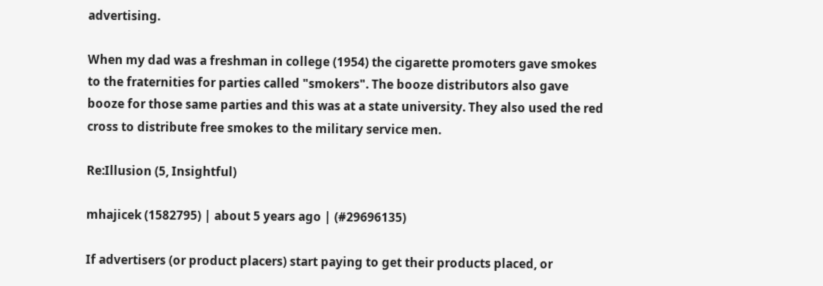advertising.

When my dad was a freshman in college (1954) the cigarette promoters gave smokes to the fraternities for parties called "smokers". The booze distributors also gave booze for those same parties and this was at a state university. They also used the red cross to distribute free smokes to the military service men.

Re:Illusion (5, Insightful)

mhajicek (1582795) | about 5 years ago | (#29696135)

If advertisers (or product placers) start paying to get their products placed, or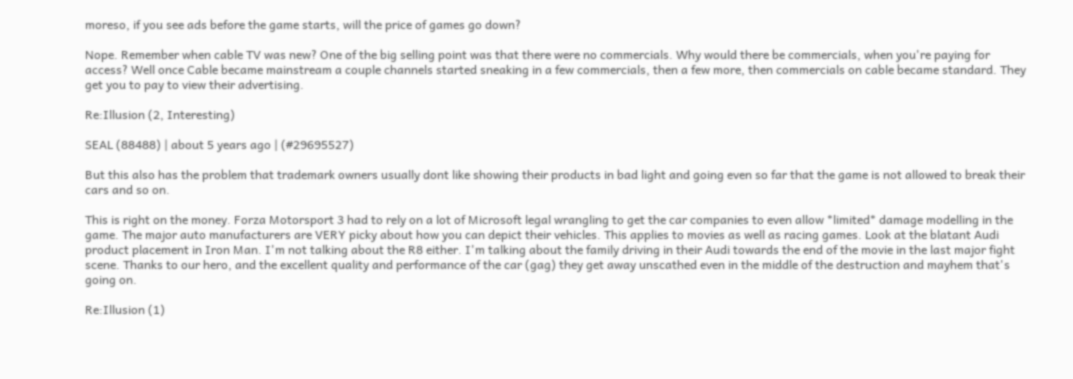moreso, if you see ads before the game starts, will the price of games go down?

Nope. Remember when cable TV was new? One of the big selling point was that there were no commercials. Why would there be commercials, when you're paying for access? Well once Cable became mainstream a couple channels started sneaking in a few commercials, then a few more, then commercials on cable became standard. They get you to pay to view their advertising.

Re:Illusion (2, Interesting)

SEAL (88488) | about 5 years ago | (#29695527)

But this also has the problem that trademark owners usually dont like showing their products in bad light and going even so far that the game is not allowed to break their cars and so on.

This is right on the money. Forza Motorsport 3 had to rely on a lot of Microsoft legal wrangling to get the car companies to even allow *limited* damage modelling in the game. The major auto manufacturers are VERY picky about how you can depict their vehicles. This applies to movies as well as racing games. Look at the blatant Audi product placement in Iron Man. I'm not talking about the R8 either. I'm talking about the family driving in their Audi towards the end of the movie in the last major fight scene. Thanks to our hero, and the excellent quality and performance of the car (gag) they get away unscathed even in the middle of the destruction and mayhem that's going on.

Re:Illusion (1)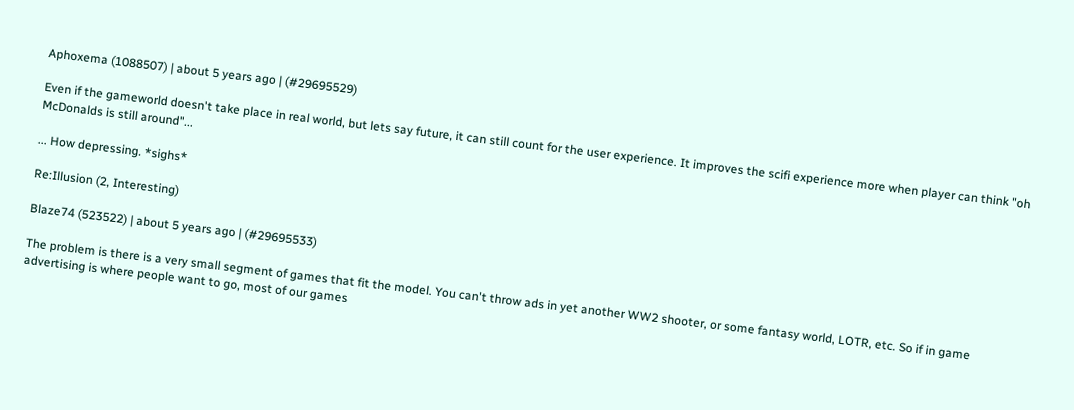Aphoxema (1088507) | about 5 years ago | (#29695529)

Even if the gameworld doesn't take place in real world, but lets say future, it can still count for the user experience. It improves the scifi experience more when player can think "oh McDonalds is still around"...

... How depressing. *sighs*

Re:Illusion (2, Interesting)

Blaze74 (523522) | about 5 years ago | (#29695533)

The problem is there is a very small segment of games that fit the model. You can't throw ads in yet another WW2 shooter, or some fantasy world, LOTR, etc. So if in game advertising is where people want to go, most of our games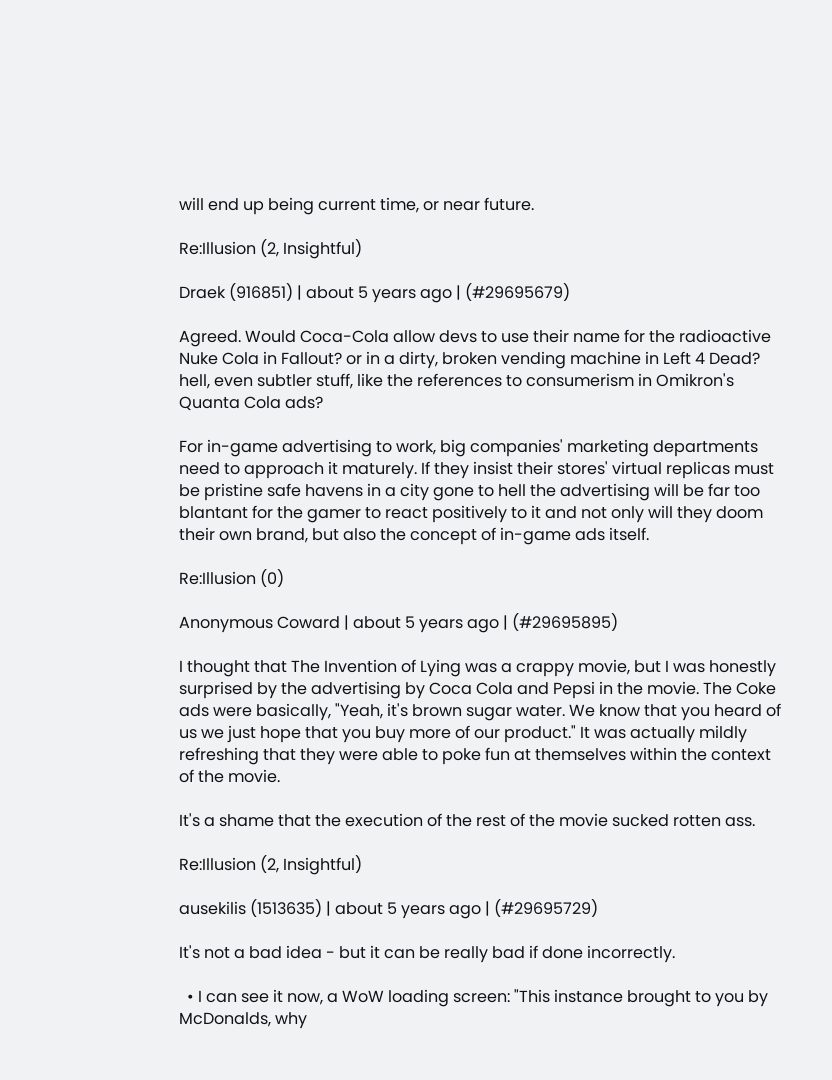will end up being current time, or near future.

Re:Illusion (2, Insightful)

Draek (916851) | about 5 years ago | (#29695679)

Agreed. Would Coca-Cola allow devs to use their name for the radioactive Nuke Cola in Fallout? or in a dirty, broken vending machine in Left 4 Dead? hell, even subtler stuff, like the references to consumerism in Omikron's Quanta Cola ads?

For in-game advertising to work, big companies' marketing departments need to approach it maturely. If they insist their stores' virtual replicas must be pristine safe havens in a city gone to hell the advertising will be far too blantant for the gamer to react positively to it and not only will they doom their own brand, but also the concept of in-game ads itself.

Re:Illusion (0)

Anonymous Coward | about 5 years ago | (#29695895)

I thought that The Invention of Lying was a crappy movie, but I was honestly surprised by the advertising by Coca Cola and Pepsi in the movie. The Coke ads were basically, "Yeah, it's brown sugar water. We know that you heard of us we just hope that you buy more of our product." It was actually mildly refreshing that they were able to poke fun at themselves within the context of the movie.

It's a shame that the execution of the rest of the movie sucked rotten ass.

Re:Illusion (2, Insightful)

ausekilis (1513635) | about 5 years ago | (#29695729)

It's not a bad idea - but it can be really bad if done incorrectly.

  • I can see it now, a WoW loading screen: "This instance brought to you by McDonalds, why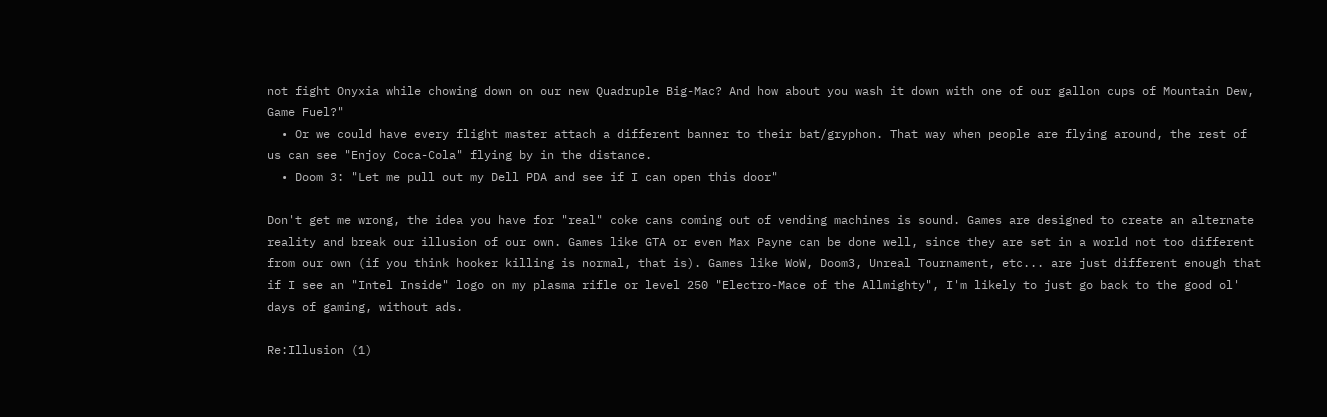not fight Onyxia while chowing down on our new Quadruple Big-Mac? And how about you wash it down with one of our gallon cups of Mountain Dew, Game Fuel?"
  • Or we could have every flight master attach a different banner to their bat/gryphon. That way when people are flying around, the rest of us can see "Enjoy Coca-Cola" flying by in the distance.
  • Doom 3: "Let me pull out my Dell PDA and see if I can open this door"

Don't get me wrong, the idea you have for "real" coke cans coming out of vending machines is sound. Games are designed to create an alternate reality and break our illusion of our own. Games like GTA or even Max Payne can be done well, since they are set in a world not too different from our own (if you think hooker killing is normal, that is). Games like WoW, Doom3, Unreal Tournament, etc... are just different enough that if I see an "Intel Inside" logo on my plasma rifle or level 250 "Electro-Mace of the Allmighty", I'm likely to just go back to the good ol' days of gaming, without ads.

Re:Illusion (1)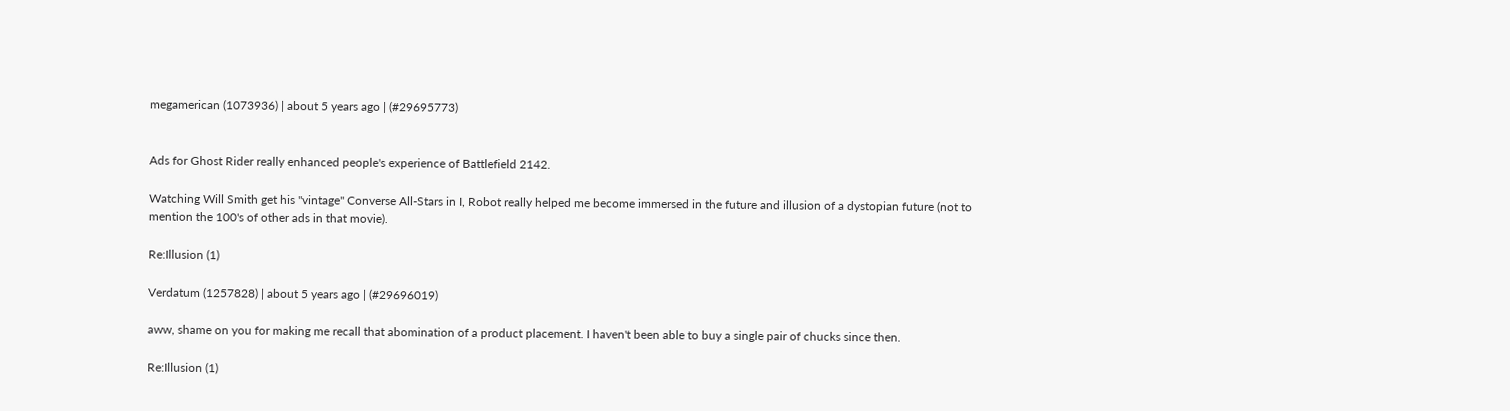megamerican (1073936) | about 5 years ago | (#29695773)


Ads for Ghost Rider really enhanced people's experience of Battlefield 2142.

Watching Will Smith get his "vintage" Converse All-Stars in I, Robot really helped me become immersed in the future and illusion of a dystopian future (not to mention the 100's of other ads in that movie).

Re:Illusion (1)

Verdatum (1257828) | about 5 years ago | (#29696019)

aww, shame on you for making me recall that abomination of a product placement. I haven't been able to buy a single pair of chucks since then.

Re:Illusion (1)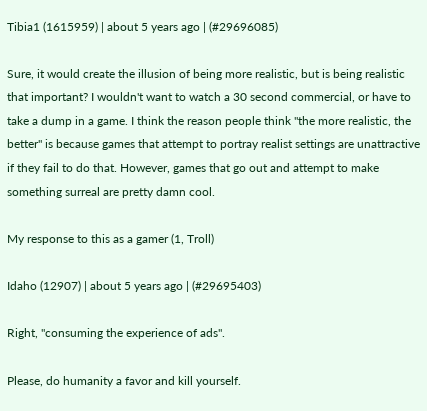Tibia1 (1615959) | about 5 years ago | (#29696085)

Sure, it would create the illusion of being more realistic, but is being realistic that important? I wouldn't want to watch a 30 second commercial, or have to take a dump in a game. I think the reason people think "the more realistic, the better" is because games that attempt to portray realist settings are unattractive if they fail to do that. However, games that go out and attempt to make something surreal are pretty damn cool.

My response to this as a gamer (1, Troll)

Idaho (12907) | about 5 years ago | (#29695403)

Right, "consuming the experience of ads".

Please, do humanity a favor and kill yourself.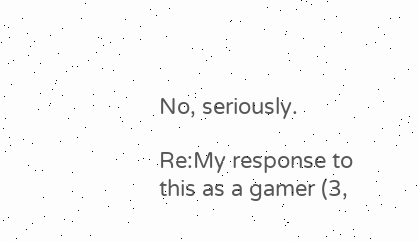No, seriously.

Re:My response to this as a gamer (3,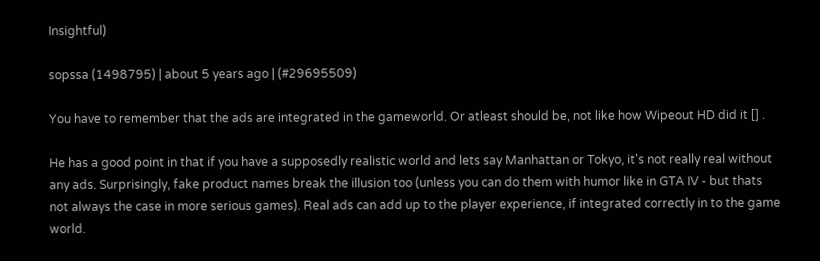Insightful)

sopssa (1498795) | about 5 years ago | (#29695509)

You have to remember that the ads are integrated in the gameworld. Or atleast should be, not like how Wipeout HD did it [] .

He has a good point in that if you have a supposedly realistic world and lets say Manhattan or Tokyo, it's not really real without any ads. Surprisingly, fake product names break the illusion too (unless you can do them with humor like in GTA IV - but thats not always the case in more serious games). Real ads can add up to the player experience, if integrated correctly in to the game world.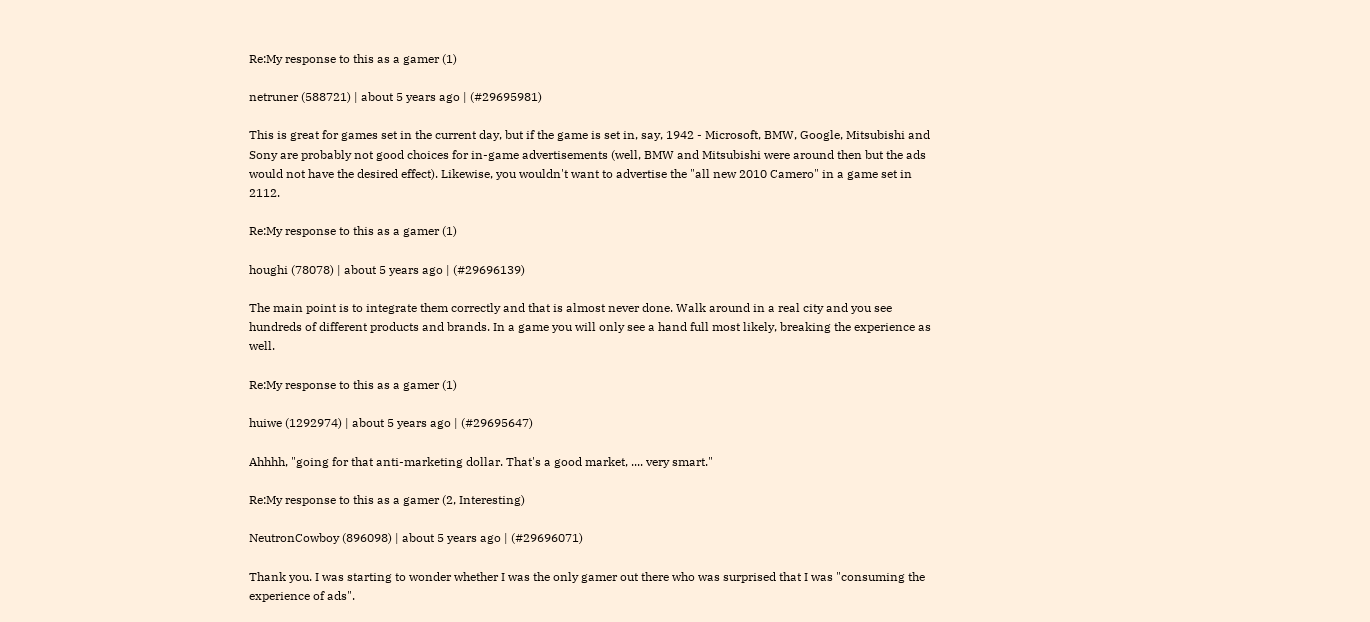Re:My response to this as a gamer (1)

netruner (588721) | about 5 years ago | (#29695981)

This is great for games set in the current day, but if the game is set in, say, 1942 - Microsoft, BMW, Google, Mitsubishi and Sony are probably not good choices for in-game advertisements (well, BMW and Mitsubishi were around then but the ads would not have the desired effect). Likewise, you wouldn't want to advertise the "all new 2010 Camero" in a game set in 2112.

Re:My response to this as a gamer (1)

houghi (78078) | about 5 years ago | (#29696139)

The main point is to integrate them correctly and that is almost never done. Walk around in a real city and you see hundreds of different products and brands. In a game you will only see a hand full most likely, breaking the experience as well.

Re:My response to this as a gamer (1)

huiwe (1292974) | about 5 years ago | (#29695647)

Ahhhh, "going for that anti-marketing dollar. That's a good market, .... very smart."

Re:My response to this as a gamer (2, Interesting)

NeutronCowboy (896098) | about 5 years ago | (#29696071)

Thank you. I was starting to wonder whether I was the only gamer out there who was surprised that I was "consuming the experience of ads".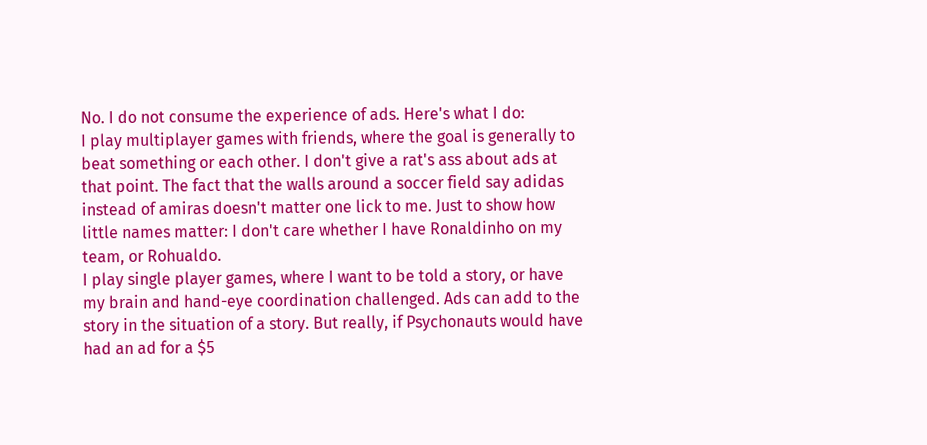No. I do not consume the experience of ads. Here's what I do:
I play multiplayer games with friends, where the goal is generally to beat something or each other. I don't give a rat's ass about ads at that point. The fact that the walls around a soccer field say adidas instead of amiras doesn't matter one lick to me. Just to show how little names matter: I don't care whether I have Ronaldinho on my team, or Rohualdo.
I play single player games, where I want to be told a story, or have my brain and hand-eye coordination challenged. Ads can add to the story in the situation of a story. But really, if Psychonauts would have had an ad for a $5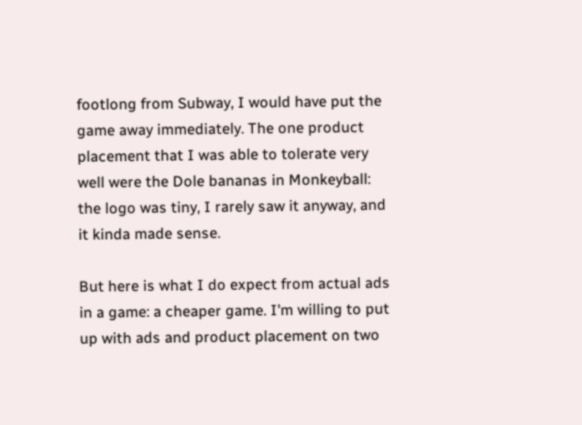footlong from Subway, I would have put the game away immediately. The one product placement that I was able to tolerate very well were the Dole bananas in Monkeyball: the logo was tiny, I rarely saw it anyway, and it kinda made sense.

But here is what I do expect from actual ads in a game: a cheaper game. I'm willing to put up with ads and product placement on two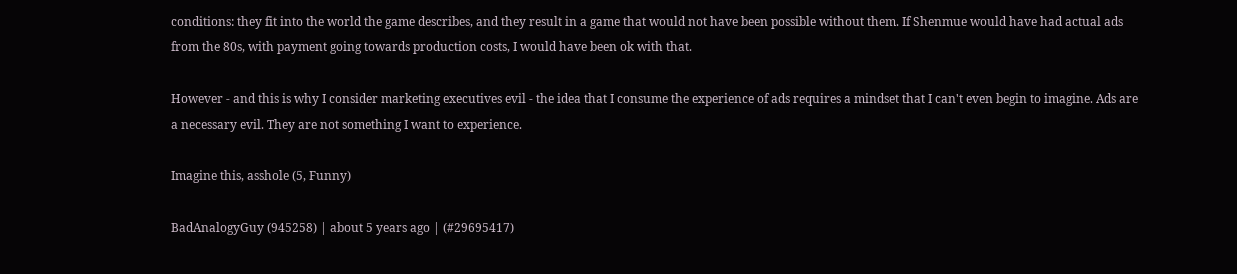conditions: they fit into the world the game describes, and they result in a game that would not have been possible without them. If Shenmue would have had actual ads from the 80s, with payment going towards production costs, I would have been ok with that.

However - and this is why I consider marketing executives evil - the idea that I consume the experience of ads requires a mindset that I can't even begin to imagine. Ads are a necessary evil. They are not something I want to experience.

Imagine this, asshole (5, Funny)

BadAnalogyGuy (945258) | about 5 years ago | (#29695417)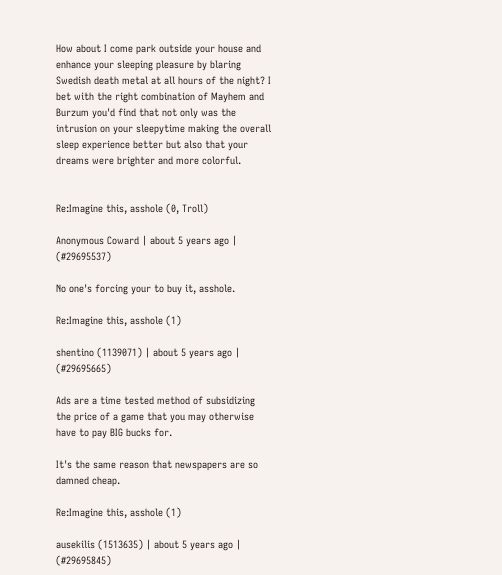How about I come park outside your house and enhance your sleeping pleasure by blaring Swedish death metal at all hours of the night? I bet with the right combination of Mayhem and Burzum you'd find that not only was the intrusion on your sleepytime making the overall sleep experience better but also that your dreams were brighter and more colorful.


Re:Imagine this, asshole (0, Troll)

Anonymous Coward | about 5 years ago | (#29695537)

No one's forcing your to buy it, asshole.

Re:Imagine this, asshole (1)

shentino (1139071) | about 5 years ago | (#29695665)

Ads are a time tested method of subsidizing the price of a game that you may otherwise have to pay BIG bucks for.

It's the same reason that newspapers are so damned cheap.

Re:Imagine this, asshole (1)

ausekilis (1513635) | about 5 years ago | (#29695845)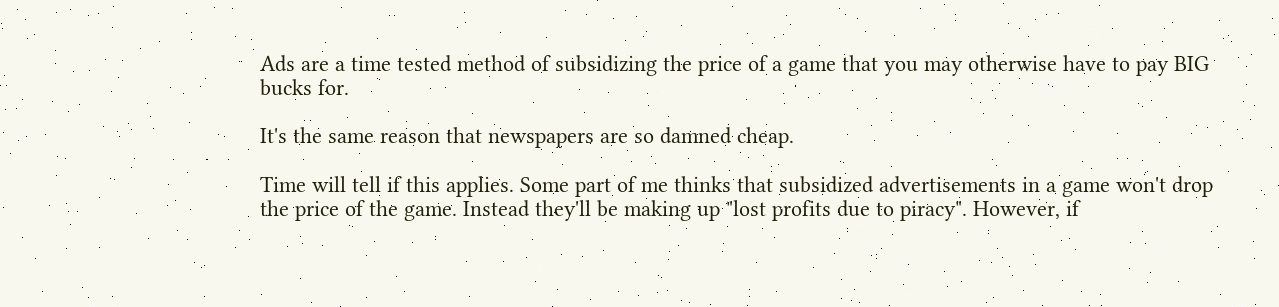Ads are a time tested method of subsidizing the price of a game that you may otherwise have to pay BIG bucks for.

It's the same reason that newspapers are so damned cheap.

Time will tell if this applies. Some part of me thinks that subsidized advertisements in a game won't drop the price of the game. Instead they'll be making up "lost profits due to piracy". However, if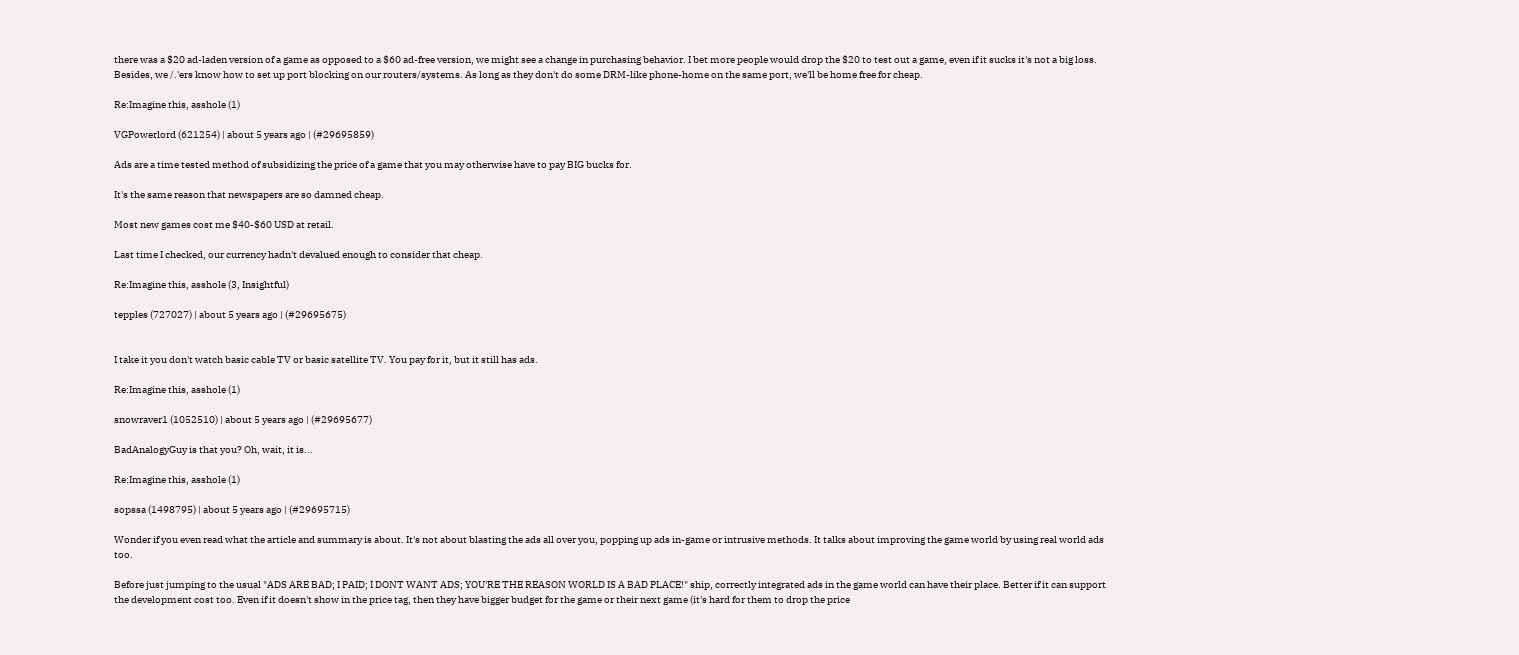there was a $20 ad-laden version of a game as opposed to a $60 ad-free version, we might see a change in purchasing behavior. I bet more people would drop the $20 to test out a game, even if it sucks it's not a big loss. Besides, we /.'ers know how to set up port blocking on our routers/systems. As long as they don't do some DRM-like phone-home on the same port, we'll be home free for cheap.

Re:Imagine this, asshole (1)

VGPowerlord (621254) | about 5 years ago | (#29695859)

Ads are a time tested method of subsidizing the price of a game that you may otherwise have to pay BIG bucks for.

It's the same reason that newspapers are so damned cheap.

Most new games cost me $40-$60 USD at retail.

Last time I checked, our currency hadn't devalued enough to consider that cheap.

Re:Imagine this, asshole (3, Insightful)

tepples (727027) | about 5 years ago | (#29695675)


I take it you don't watch basic cable TV or basic satellite TV. You pay for it, but it still has ads.

Re:Imagine this, asshole (1)

snowraver1 (1052510) | about 5 years ago | (#29695677)

BadAnalogyGuy is that you? Oh, wait, it is...

Re:Imagine this, asshole (1)

sopssa (1498795) | about 5 years ago | (#29695715)

Wonder if you even read what the article and summary is about. It's not about blasting the ads all over you, popping up ads in-game or intrusive methods. It talks about improving the game world by using real world ads too.

Before just jumping to the usual "ADS ARE BAD; I PAID; I DONT WANT ADS; YOU'RE THE REASON WORLD IS A BAD PLACE!" ship, correctly integrated ads in the game world can have their place. Better if it can support the development cost too. Even if it doesn't show in the price tag, then they have bigger budget for the game or their next game (it's hard for them to drop the price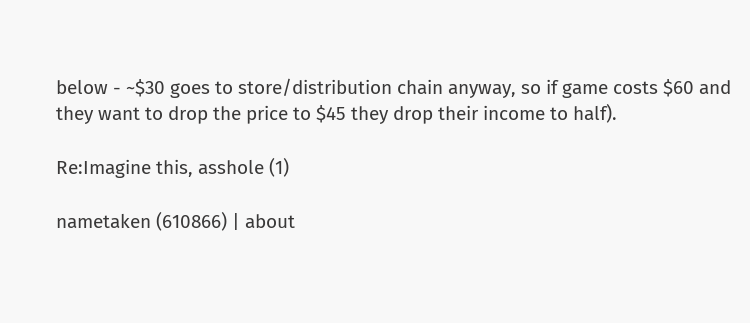below - ~$30 goes to store/distribution chain anyway, so if game costs $60 and they want to drop the price to $45 they drop their income to half).

Re:Imagine this, asshole (1)

nametaken (610866) | about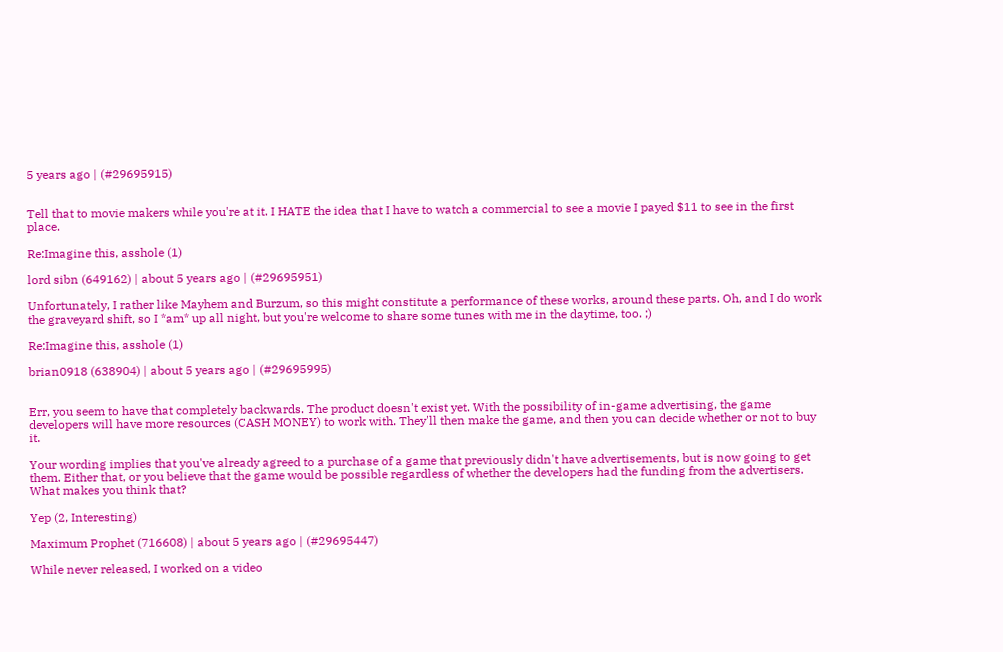5 years ago | (#29695915)


Tell that to movie makers while you're at it. I HATE the idea that I have to watch a commercial to see a movie I payed $11 to see in the first place.

Re:Imagine this, asshole (1)

lord sibn (649162) | about 5 years ago | (#29695951)

Unfortunately, I rather like Mayhem and Burzum, so this might constitute a performance of these works, around these parts. Oh, and I do work the graveyard shift, so I *am* up all night, but you're welcome to share some tunes with me in the daytime, too. ;)

Re:Imagine this, asshole (1)

brian0918 (638904) | about 5 years ago | (#29695995)


Err, you seem to have that completely backwards. The product doesn't exist yet. With the possibility of in-game advertising, the game developers will have more resources (CASH MONEY) to work with. They'll then make the game, and then you can decide whether or not to buy it.

Your wording implies that you've already agreed to a purchase of a game that previously didn't have advertisements, but is now going to get them. Either that, or you believe that the game would be possible regardless of whether the developers had the funding from the advertisers. What makes you think that?

Yep (2, Interesting)

Maximum Prophet (716608) | about 5 years ago | (#29695447)

While never released, I worked on a video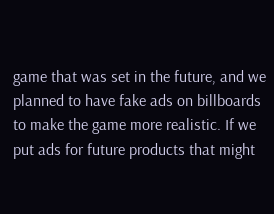game that was set in the future, and we planned to have fake ads on billboards to make the game more realistic. If we put ads for future products that might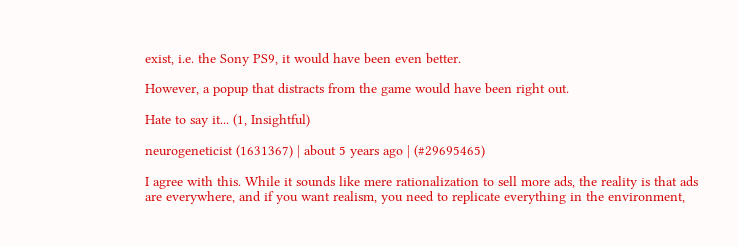exist, i.e. the Sony PS9, it would have been even better.

However, a popup that distracts from the game would have been right out.

Hate to say it... (1, Insightful)

neurogeneticist (1631367) | about 5 years ago | (#29695465)

I agree with this. While it sounds like mere rationalization to sell more ads, the reality is that ads are everywhere, and if you want realism, you need to replicate everything in the environment,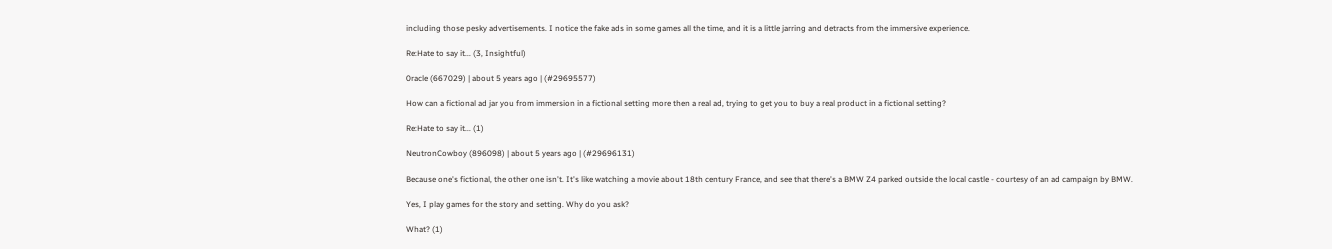including those pesky advertisements. I notice the fake ads in some games all the time, and it is a little jarring and detracts from the immersive experience.

Re:Hate to say it... (3, Insightful)

0racle (667029) | about 5 years ago | (#29695577)

How can a fictional ad jar you from immersion in a fictional setting more then a real ad, trying to get you to buy a real product in a fictional setting?

Re:Hate to say it... (1)

NeutronCowboy (896098) | about 5 years ago | (#29696131)

Because one's fictional, the other one isn't. It's like watching a movie about 18th century France, and see that there's a BMW Z4 parked outside the local castle - courtesy of an ad campaign by BMW.

Yes, I play games for the story and setting. Why do you ask?

What? (1)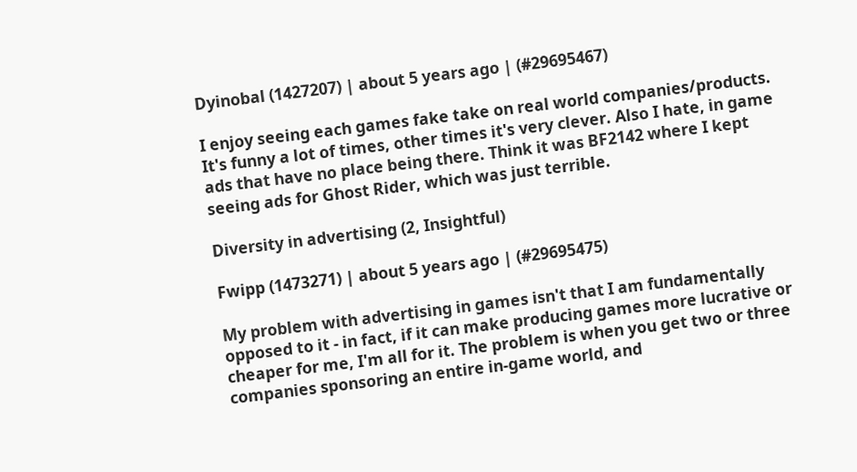Dyinobal (1427207) | about 5 years ago | (#29695467)

I enjoy seeing each games fake take on real world companies/products. It's funny a lot of times, other times it's very clever. Also I hate, in game ads that have no place being there. Think it was BF2142 where I kept seeing ads for Ghost Rider, which was just terrible.

Diversity in advertising (2, Insightful)

Fwipp (1473271) | about 5 years ago | (#29695475)

My problem with advertising in games isn't that I am fundamentally opposed to it - in fact, if it can make producing games more lucrative or cheaper for me, I'm all for it. The problem is when you get two or three companies sponsoring an entire in-game world, and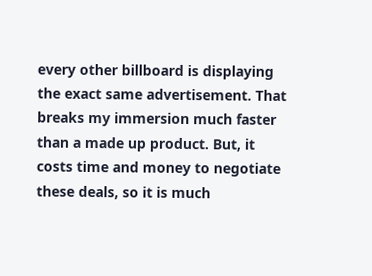every other billboard is displaying the exact same advertisement. That breaks my immersion much faster than a made up product. But, it costs time and money to negotiate these deals, so it is much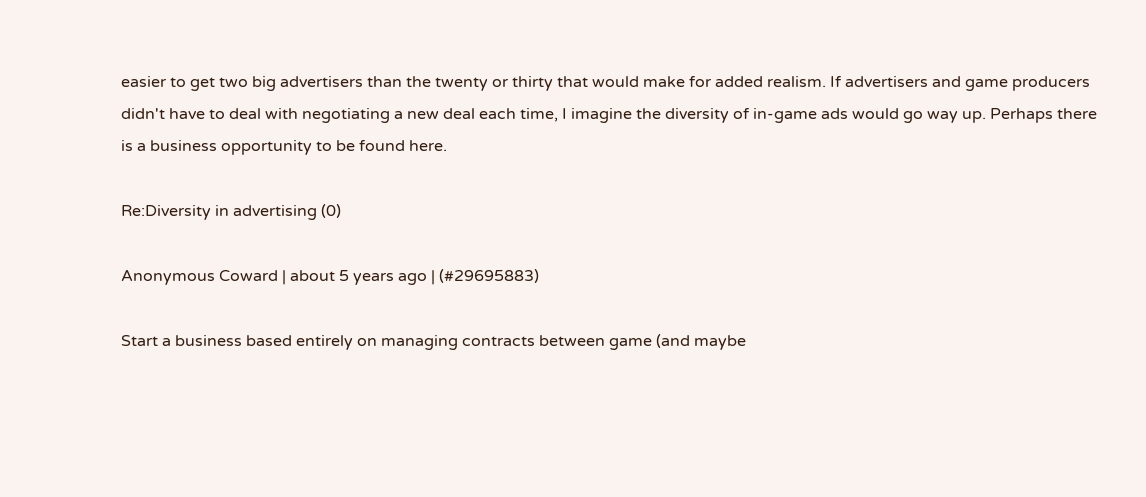easier to get two big advertisers than the twenty or thirty that would make for added realism. If advertisers and game producers didn't have to deal with negotiating a new deal each time, I imagine the diversity of in-game ads would go way up. Perhaps there is a business opportunity to be found here.

Re:Diversity in advertising (0)

Anonymous Coward | about 5 years ago | (#29695883)

Start a business based entirely on managing contracts between game (and maybe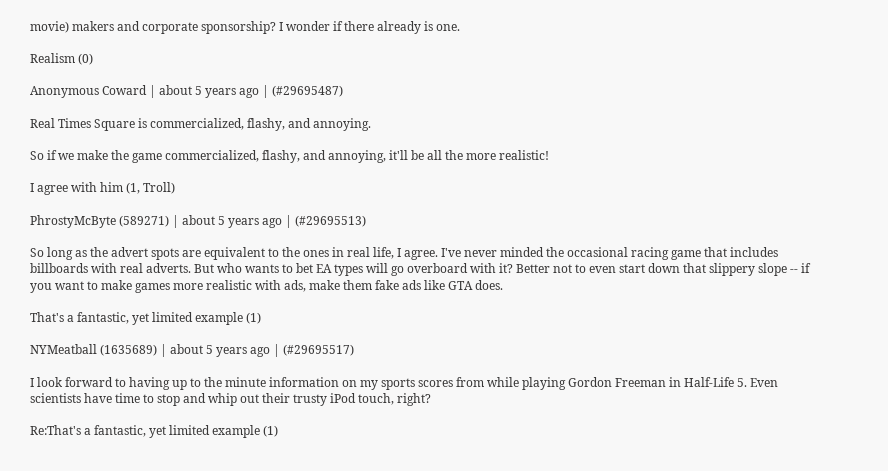movie) makers and corporate sponsorship? I wonder if there already is one.

Realism (0)

Anonymous Coward | about 5 years ago | (#29695487)

Real Times Square is commercialized, flashy, and annoying.

So if we make the game commercialized, flashy, and annoying, it'll be all the more realistic!

I agree with him (1, Troll)

PhrostyMcByte (589271) | about 5 years ago | (#29695513)

So long as the advert spots are equivalent to the ones in real life, I agree. I've never minded the occasional racing game that includes billboards with real adverts. But who wants to bet EA types will go overboard with it? Better not to even start down that slippery slope -- if you want to make games more realistic with ads, make them fake ads like GTA does.

That's a fantastic, yet limited example (1)

NYMeatball (1635689) | about 5 years ago | (#29695517)

I look forward to having up to the minute information on my sports scores from while playing Gordon Freeman in Half-Life 5. Even scientists have time to stop and whip out their trusty iPod touch, right?

Re:That's a fantastic, yet limited example (1)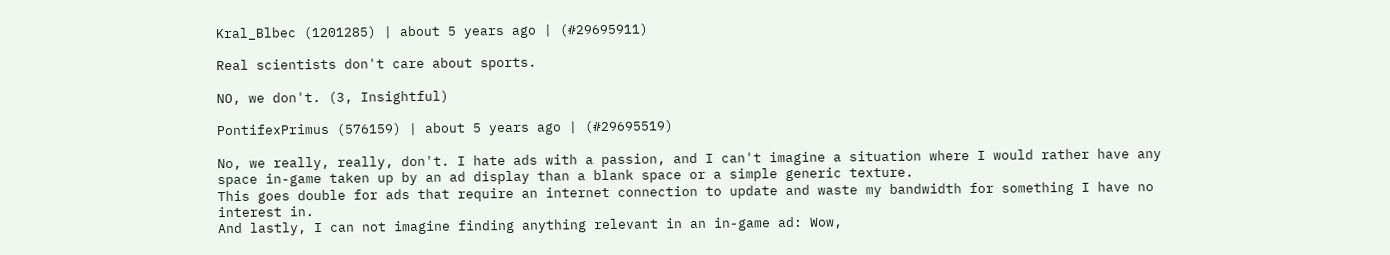Kral_Blbec (1201285) | about 5 years ago | (#29695911)

Real scientists don't care about sports.

NO, we don't. (3, Insightful)

PontifexPrimus (576159) | about 5 years ago | (#29695519)

No, we really, really, don't. I hate ads with a passion, and I can't imagine a situation where I would rather have any space in-game taken up by an ad display than a blank space or a simple generic texture.
This goes double for ads that require an internet connection to update and waste my bandwidth for something I have no interest in.
And lastly, I can not imagine finding anything relevant in an in-game ad: Wow,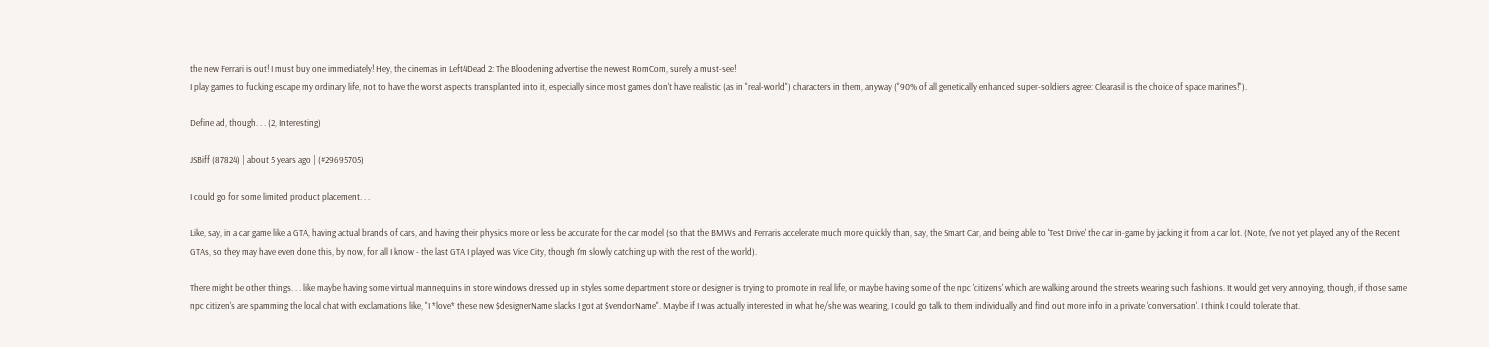the new Ferrari is out! I must buy one immediately! Hey, the cinemas in Left4Dead 2: The Bloodening advertise the newest RomCom, surely a must-see!
I play games to fucking escape my ordinary life, not to have the worst aspects transplanted into it, especially since most games don't have realistic (as in "real-world") characters in them, anyway ("90% of all genetically enhanced super-soldiers agree: Clearasil is the choice of space marines!").

Define ad, though. . . (2, Interesting)

JSBiff (87824) | about 5 years ago | (#29695705)

I could go for some limited product placement. . .

Like, say, in a car game like a GTA, having actual brands of cars, and having their physics more or less be accurate for the car model (so that the BMWs and Ferraris accelerate much more quickly than, say, the Smart Car, and being able to 'Test Drive' the car in-game by jacking it from a car lot. (Note, I've not yet played any of the Recent GTAs, so they may have even done this, by now, for all I know - the last GTA I played was Vice City, though I'm slowly catching up with the rest of the world).

There might be other things. . . like maybe having some virtual mannequins in store windows dressed up in styles some department store or designer is trying to promote in real life, or maybe having some of the npc 'citizens' which are walking around the streets wearing such fashions. It would get very annoying, though, if those same npc citizen's are spamming the local chat with exclamations like, "I *love* these new $designerName slacks I got at $vendorName". Maybe if I was actually interested in what he/she was wearing, I could go talk to them individually and find out more info in a private 'conversation'. I think I could tolerate that.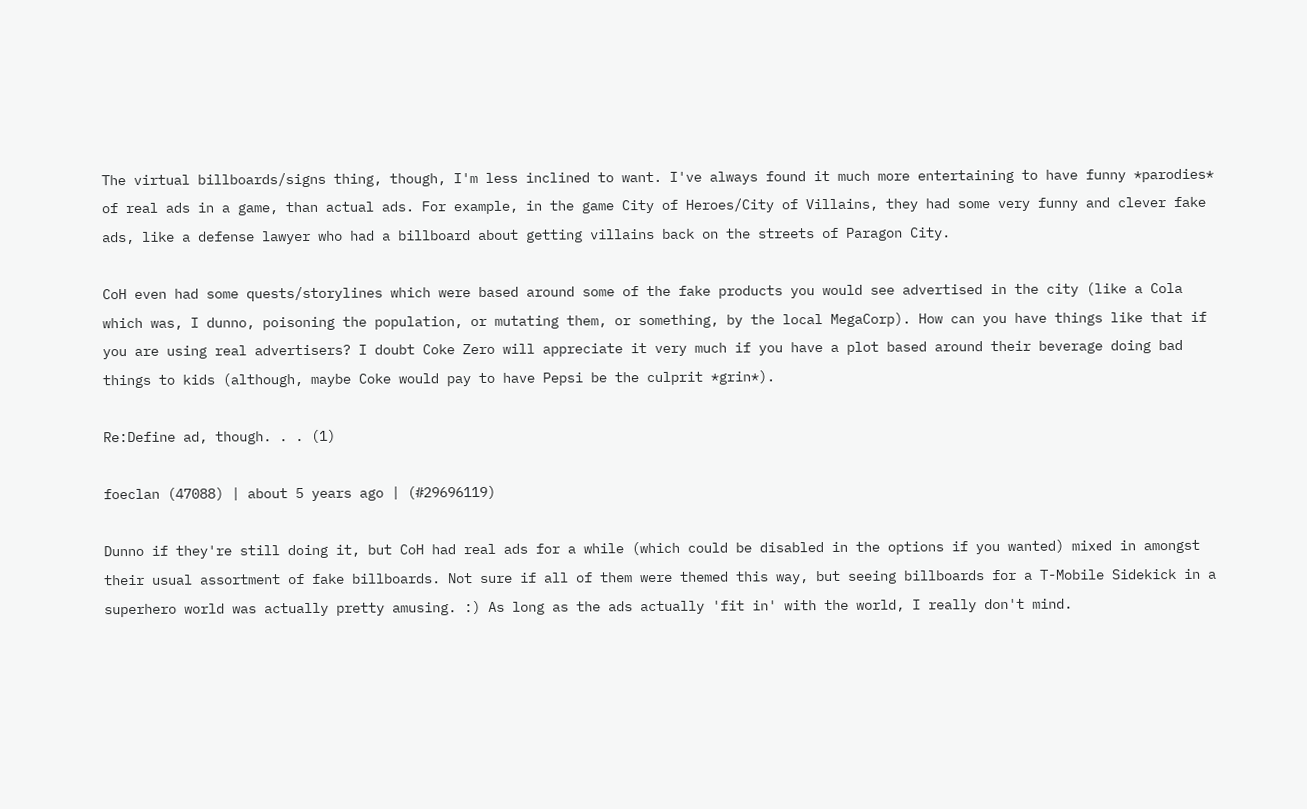The virtual billboards/signs thing, though, I'm less inclined to want. I've always found it much more entertaining to have funny *parodies* of real ads in a game, than actual ads. For example, in the game City of Heroes/City of Villains, they had some very funny and clever fake ads, like a defense lawyer who had a billboard about getting villains back on the streets of Paragon City.

CoH even had some quests/storylines which were based around some of the fake products you would see advertised in the city (like a Cola which was, I dunno, poisoning the population, or mutating them, or something, by the local MegaCorp). How can you have things like that if you are using real advertisers? I doubt Coke Zero will appreciate it very much if you have a plot based around their beverage doing bad things to kids (although, maybe Coke would pay to have Pepsi be the culprit *grin*).

Re:Define ad, though. . . (1)

foeclan (47088) | about 5 years ago | (#29696119)

Dunno if they're still doing it, but CoH had real ads for a while (which could be disabled in the options if you wanted) mixed in amongst their usual assortment of fake billboards. Not sure if all of them were themed this way, but seeing billboards for a T-Mobile Sidekick in a superhero world was actually pretty amusing. :) As long as the ads actually 'fit in' with the world, I really don't mind.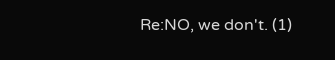Re:NO, we don't. (1)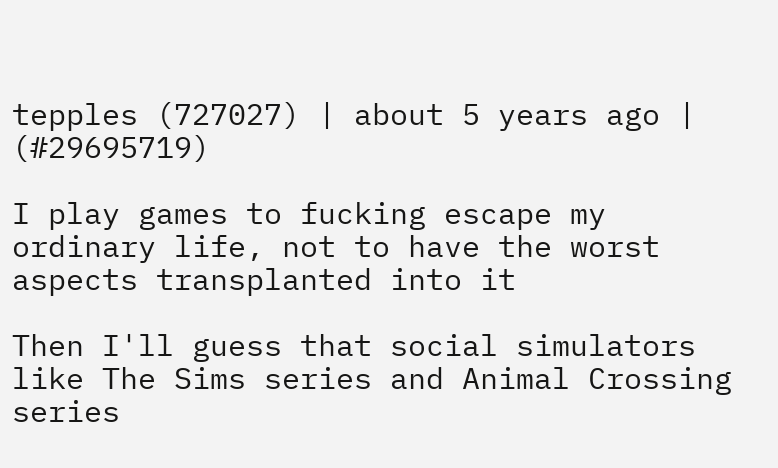tepples (727027) | about 5 years ago | (#29695719)

I play games to fucking escape my ordinary life, not to have the worst aspects transplanted into it

Then I'll guess that social simulators like The Sims series and Animal Crossing series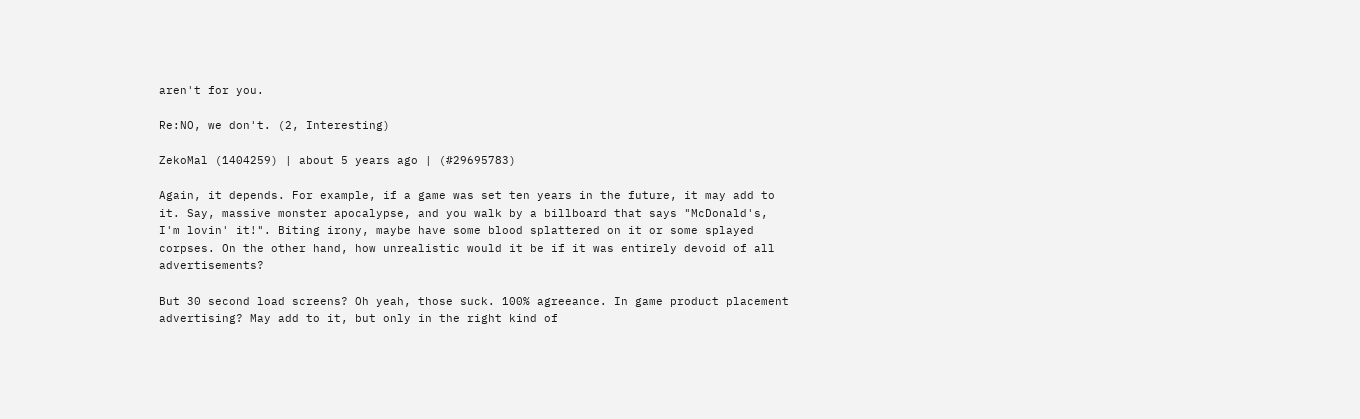aren't for you.

Re:NO, we don't. (2, Interesting)

ZekoMal (1404259) | about 5 years ago | (#29695783)

Again, it depends. For example, if a game was set ten years in the future, it may add to it. Say, massive monster apocalypse, and you walk by a billboard that says "McDonald's, I'm lovin' it!". Biting irony, maybe have some blood splattered on it or some splayed corpses. On the other hand, how unrealistic would it be if it was entirely devoid of all advertisements?

But 30 second load screens? Oh yeah, those suck. 100% agreeance. In game product placement advertising? May add to it, but only in the right kind of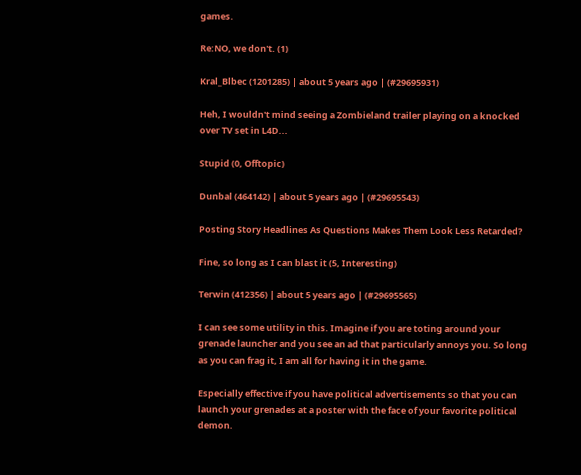games.

Re:NO, we don't. (1)

Kral_Blbec (1201285) | about 5 years ago | (#29695931)

Heh, I wouldn't mind seeing a Zombieland trailer playing on a knocked over TV set in L4D...

Stupid (0, Offtopic)

Dunbal (464142) | about 5 years ago | (#29695543)

Posting Story Headlines As Questions Makes Them Look Less Retarded?

Fine, so long as I can blast it (5, Interesting)

Terwin (412356) | about 5 years ago | (#29695565)

I can see some utility in this. Imagine if you are toting around your grenade launcher and you see an ad that particularly annoys you. So long as you can frag it, I am all for having it in the game.

Especially effective if you have political advertisements so that you can launch your grenades at a poster with the face of your favorite political demon.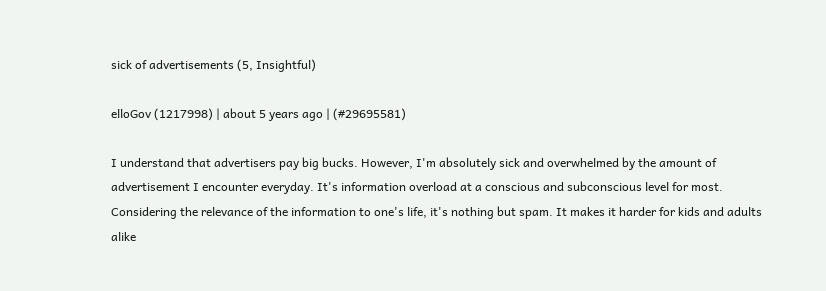sick of advertisements (5, Insightful)

elloGov (1217998) | about 5 years ago | (#29695581)

I understand that advertisers pay big bucks. However, I'm absolutely sick and overwhelmed by the amount of advertisement I encounter everyday. It's information overload at a conscious and subconscious level for most. Considering the relevance of the information to one's life, it's nothing but spam. It makes it harder for kids and adults alike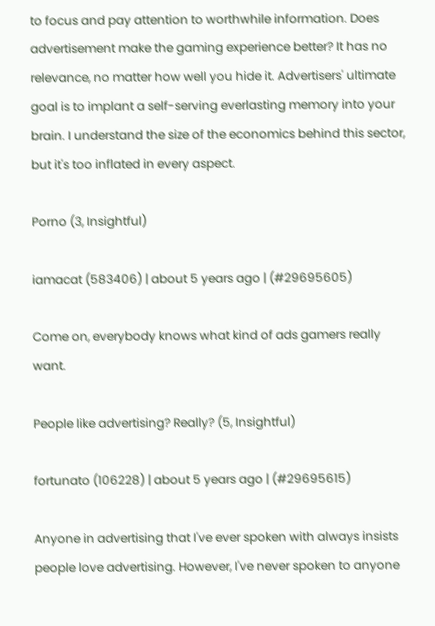to focus and pay attention to worthwhile information. Does advertisement make the gaming experience better? It has no relevance, no matter how well you hide it. Advertisers' ultimate goal is to implant a self-serving everlasting memory into your brain. I understand the size of the economics behind this sector, but it's too inflated in every aspect.

Porno (3, Insightful)

iamacat (583406) | about 5 years ago | (#29695605)

Come on, everybody knows what kind of ads gamers really want.

People like advertising? Really? (5, Insightful)

fortunato (106228) | about 5 years ago | (#29695615)

Anyone in advertising that I've ever spoken with always insists people love advertising. However, I've never spoken to anyone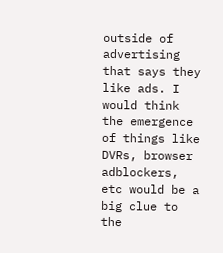outside of advertising that says they like ads. I would think the emergence of things like DVRs, browser adblockers, etc would be a big clue to the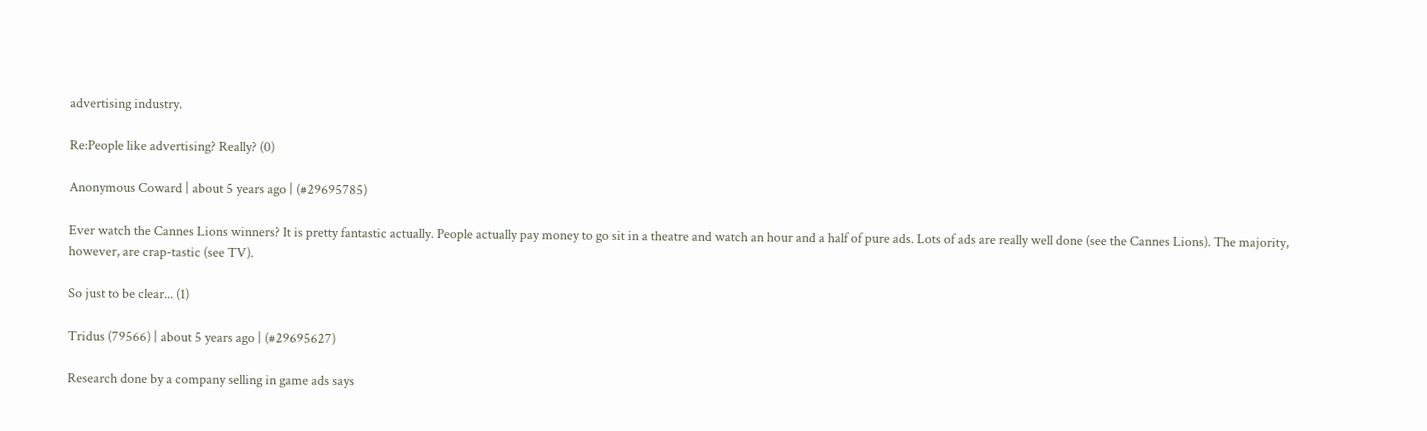advertising industry.

Re:People like advertising? Really? (0)

Anonymous Coward | about 5 years ago | (#29695785)

Ever watch the Cannes Lions winners? It is pretty fantastic actually. People actually pay money to go sit in a theatre and watch an hour and a half of pure ads. Lots of ads are really well done (see the Cannes Lions). The majority, however, are crap-tastic (see TV).

So just to be clear... (1)

Tridus (79566) | about 5 years ago | (#29695627)

Research done by a company selling in game ads says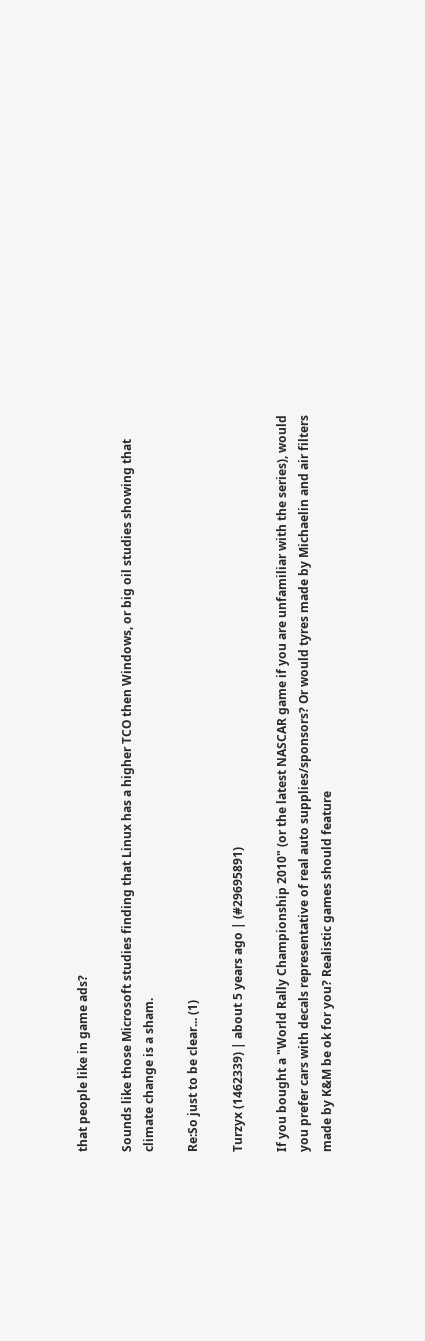that people like in game ads?

Sounds like those Microsoft studies finding that Linux has a higher TCO then Windows, or big oil studies showing that climate change is a sham.

Re:So just to be clear... (1)

Turzyx (1462339) | about 5 years ago | (#29695891)

If you bought a "World Rally Championship 2010" (or the latest NASCAR game if you are unfamiliar with the series), would you prefer cars with decals representative of real auto supplies/sponsors? Or would tyres made by Michaelin and air filters made by K&M be ok for you? Realistic games should feature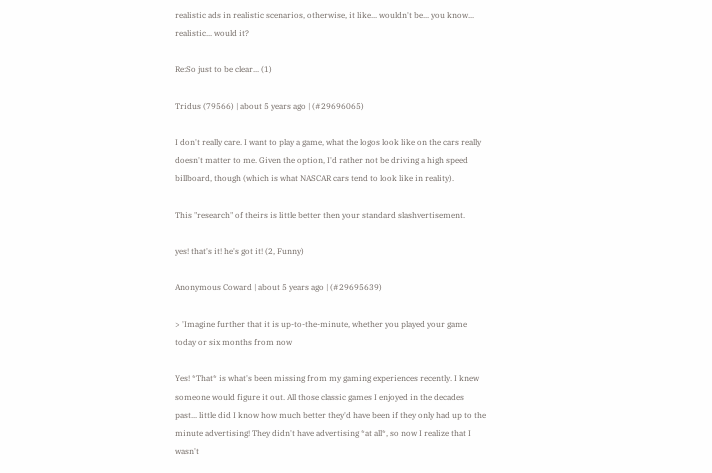realistic ads in realistic scenarios, otherwise, it like... wouldn't be... you know... realistic... would it?

Re:So just to be clear... (1)

Tridus (79566) | about 5 years ago | (#29696065)

I don't really care. I want to play a game, what the logos look like on the cars really doesn't matter to me. Given the option, I'd rather not be driving a high speed billboard, though (which is what NASCAR cars tend to look like in reality).

This "research" of theirs is little better then your standard slashvertisement.

yes! that's it! he's got it! (2, Funny)

Anonymous Coward | about 5 years ago | (#29695639)

> 'Imagine further that it is up-to-the-minute, whether you played your game today or six months from now

Yes! *That* is what's been missing from my gaming experiences recently. I knew someone would figure it out. All those classic games I enjoyed in the decades past... little did I know how much better they'd have been if they only had up to the minute advertising! They didn't have advertising *at all*, so now I realize that I wasn't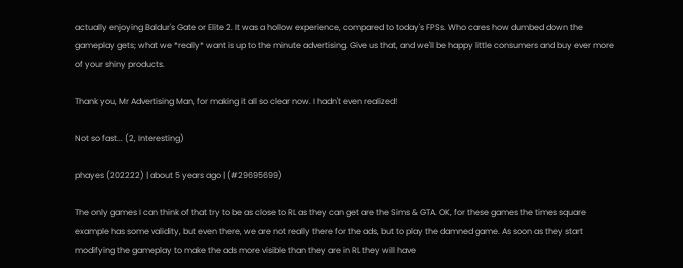actually enjoying Baldur's Gate or Elite 2. It was a hollow experience, compared to today's FPSs. Who cares how dumbed down the gameplay gets; what we *really* want is up to the minute advertising. Give us that, and we'll be happy little consumers and buy ever more of your shiny products.

Thank you, Mr Advertising Man, for making it all so clear now. I hadn't even realized!

Not so fast... (2, Interesting)

phayes (202222) | about 5 years ago | (#29695699)

The only games I can think of that try to be as close to RL as they can get are the Sims & GTA. OK, for these games the times square example has some validity, but even there, we are not really there for the ads, but to play the damned game. As soon as they start modifying the gameplay to make the ads more visible than they are in RL they will have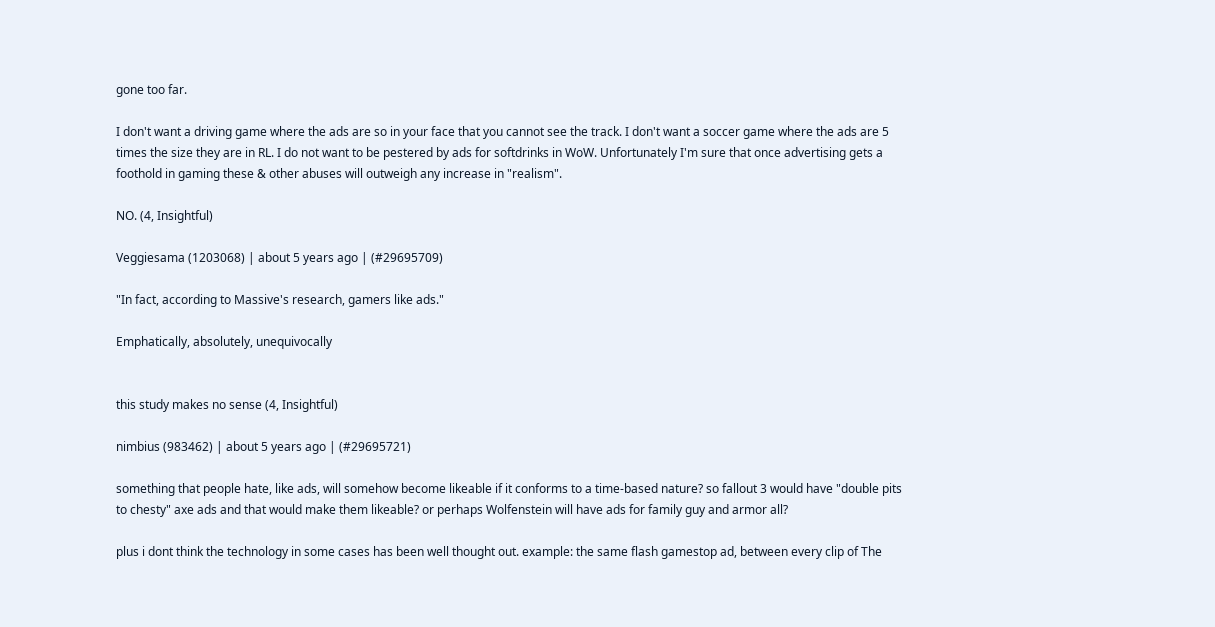gone too far.

I don't want a driving game where the ads are so in your face that you cannot see the track. I don't want a soccer game where the ads are 5 times the size they are in RL. I do not want to be pestered by ads for softdrinks in WoW. Unfortunately I'm sure that once advertising gets a foothold in gaming these & other abuses will outweigh any increase in "realism".

NO. (4, Insightful)

Veggiesama (1203068) | about 5 years ago | (#29695709)

"In fact, according to Massive's research, gamers like ads."

Emphatically, absolutely, unequivocally


this study makes no sense (4, Insightful)

nimbius (983462) | about 5 years ago | (#29695721)

something that people hate, like ads, will somehow become likeable if it conforms to a time-based nature? so fallout 3 would have "double pits to chesty" axe ads and that would make them likeable? or perhaps Wolfenstein will have ads for family guy and armor all?

plus i dont think the technology in some cases has been well thought out. example: the same flash gamestop ad, between every clip of The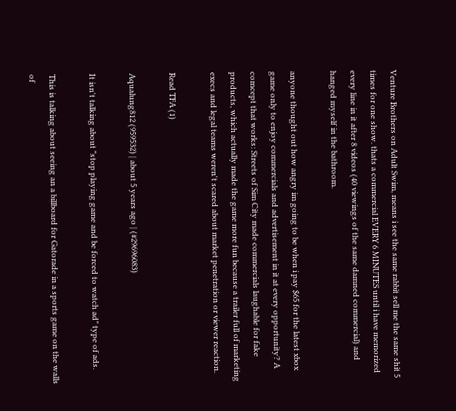Venture Brothers on Adult Swim, means i see the same rabbit sell me the same shit 5 times for one show. thats a commercial EVERY 6 MINUTES until i have memorized every line in it after 8 videos (40 viewings of the same damned commercial) and hanged myself in the bathroom.

anyone thought out how angry im going to be when i pay $65 for the latest xbox game only to enjoy commercials and advertisement in it at every opportunity? A comcept that works: Streets of Sim City made commercials laughable for fake products, which actually made the game more fun because a trailer full of marketing execs and legal teams weren't scared about market penetration or viewer reaction.

Read TFA (1)

Aqualung812 (959532) | about 5 years ago | (#29696083)

It isn't talking about "stop playing game and be forced to watch ad" type of ads.

This is talking about seeing an a billboard for Gatorade in a sports game on the walls of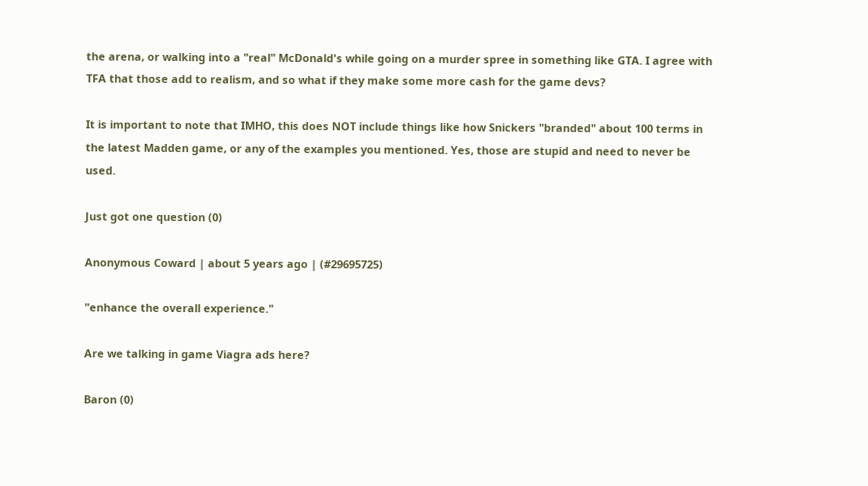the arena, or walking into a "real" McDonald's while going on a murder spree in something like GTA. I agree with TFA that those add to realism, and so what if they make some more cash for the game devs?

It is important to note that IMHO, this does NOT include things like how Snickers "branded" about 100 terms in the latest Madden game, or any of the examples you mentioned. Yes, those are stupid and need to never be used.

Just got one question (0)

Anonymous Coward | about 5 years ago | (#29695725)

"enhance the overall experience."

Are we talking in game Viagra ads here?

Baron (0)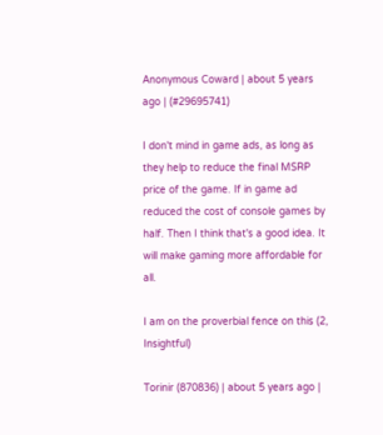Anonymous Coward | about 5 years ago | (#29695741)

I don't mind in game ads, as long as they help to reduce the final MSRP price of the game. If in game ad reduced the cost of console games by half. Then I think that's a good idea. It will make gaming more affordable for all.

I am on the proverbial fence on this (2, Insightful)

Torinir (870836) | about 5 years ago |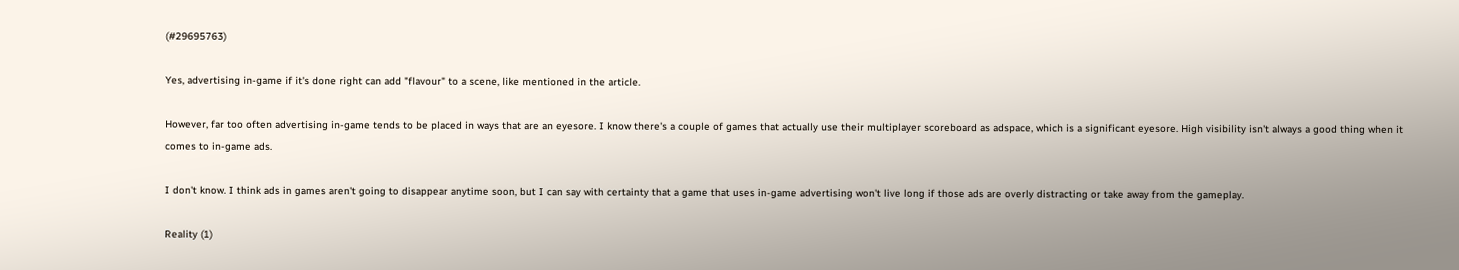(#29695763)

Yes, advertising in-game if it's done right can add "flavour" to a scene, like mentioned in the article.

However, far too often advertising in-game tends to be placed in ways that are an eyesore. I know there's a couple of games that actually use their multiplayer scoreboard as adspace, which is a significant eyesore. High visibility isn't always a good thing when it comes to in-game ads.

I don't know. I think ads in games aren't going to disappear anytime soon, but I can say with certainty that a game that uses in-game advertising won't live long if those ads are overly distracting or take away from the gameplay.

Reality (1)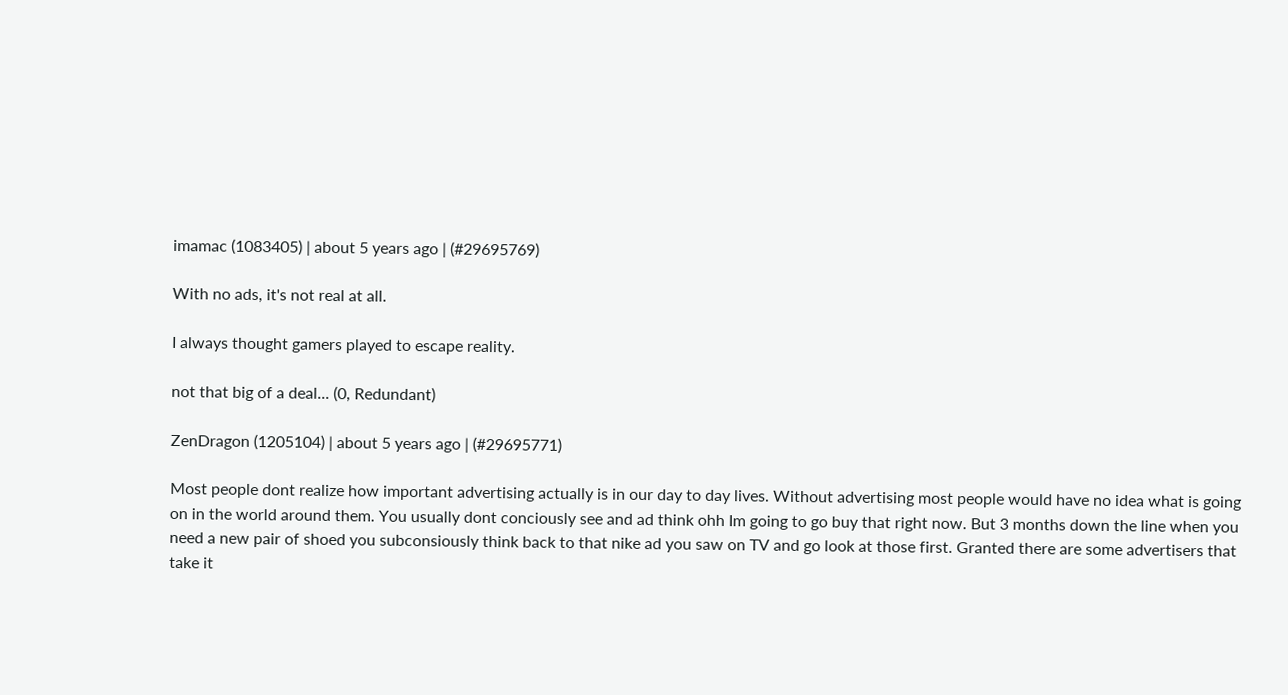imamac (1083405) | about 5 years ago | (#29695769)

With no ads, it's not real at all.

I always thought gamers played to escape reality.

not that big of a deal... (0, Redundant)

ZenDragon (1205104) | about 5 years ago | (#29695771)

Most people dont realize how important advertising actually is in our day to day lives. Without advertising most people would have no idea what is going on in the world around them. You usually dont conciously see and ad think ohh Im going to go buy that right now. But 3 months down the line when you need a new pair of shoed you subconsiously think back to that nike ad you saw on TV and go look at those first. Granted there are some advertisers that take it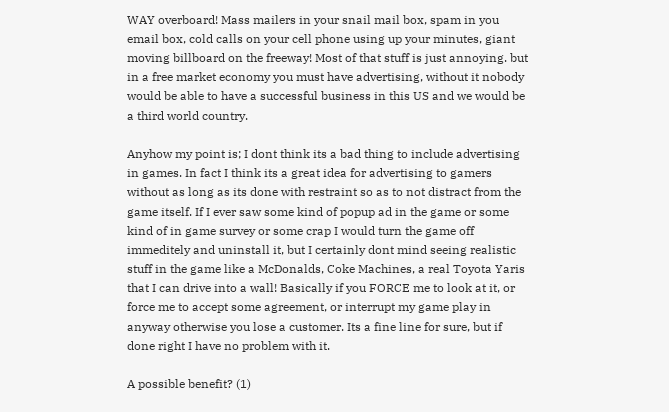WAY overboard! Mass mailers in your snail mail box, spam in you email box, cold calls on your cell phone using up your minutes, giant moving billboard on the freeway! Most of that stuff is just annoying. but in a free market economy you must have advertising, without it nobody would be able to have a successful business in this US and we would be a third world country.

Anyhow my point is; I dont think its a bad thing to include advertising in games. In fact I think its a great idea for advertising to gamers without as long as its done with restraint so as to not distract from the game itself. If I ever saw some kind of popup ad in the game or some kind of in game survey or some crap I would turn the game off immeditely and uninstall it, but I certainly dont mind seeing realistic stuff in the game like a McDonalds, Coke Machines, a real Toyota Yaris that I can drive into a wall! Basically if you FORCE me to look at it, or force me to accept some agreement, or interrupt my game play in anyway otherwise you lose a customer. Its a fine line for sure, but if done right I have no problem with it.

A possible benefit? (1)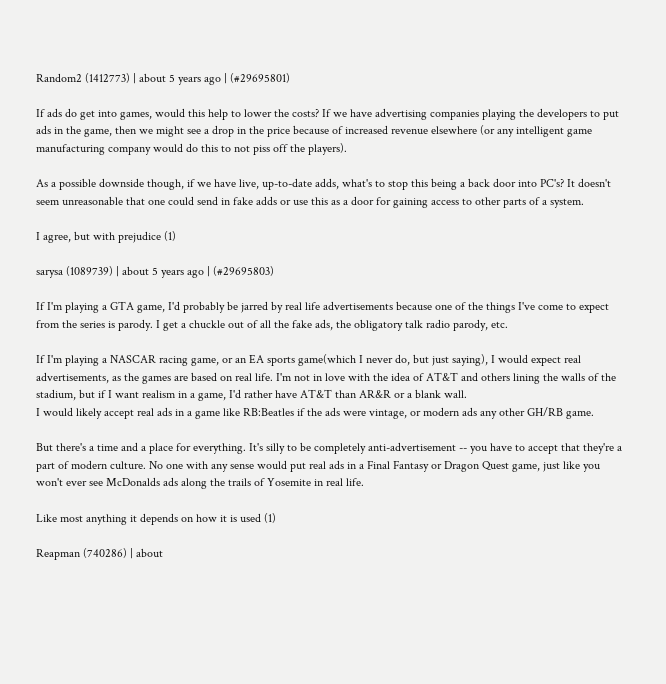Random2 (1412773) | about 5 years ago | (#29695801)

If ads do get into games, would this help to lower the costs? If we have advertising companies playing the developers to put ads in the game, then we might see a drop in the price because of increased revenue elsewhere (or any intelligent game manufacturing company would do this to not piss off the players).

As a possible downside though, if we have live, up-to-date adds, what's to stop this being a back door into PC's? It doesn't seem unreasonable that one could send in fake adds or use this as a door for gaining access to other parts of a system.

I agree, but with prejudice (1)

sarysa (1089739) | about 5 years ago | (#29695803)

If I'm playing a GTA game, I'd probably be jarred by real life advertisements because one of the things I've come to expect from the series is parody. I get a chuckle out of all the fake ads, the obligatory talk radio parody, etc.

If I'm playing a NASCAR racing game, or an EA sports game(which I never do, but just saying), I would expect real advertisements, as the games are based on real life. I'm not in love with the idea of AT&T and others lining the walls of the stadium, but if I want realism in a game, I'd rather have AT&T than AR&R or a blank wall.
I would likely accept real ads in a game like RB:Beatles if the ads were vintage, or modern ads any other GH/RB game.

But there's a time and a place for everything. It's silly to be completely anti-advertisement -- you have to accept that they're a part of modern culture. No one with any sense would put real ads in a Final Fantasy or Dragon Quest game, just like you won't ever see McDonalds ads along the trails of Yosemite in real life.

Like most anything it depends on how it is used (1)

Reapman (740286) | about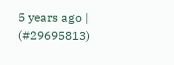5 years ago | (#29695813)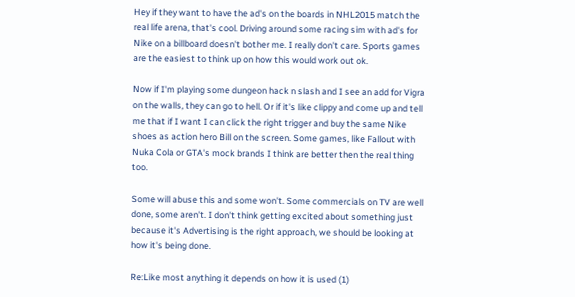Hey if they want to have the ad's on the boards in NHL2015 match the real life arena, that's cool. Driving around some racing sim with ad's for Nike on a billboard doesn't bother me. I really don't care. Sports games are the easiest to think up on how this would work out ok.

Now if I'm playing some dungeon hack n slash and I see an add for Vigra on the walls, they can go to hell. Or if it's like clippy and come up and tell me that if I want I can click the right trigger and buy the same Nike shoes as action hero Bill on the screen. Some games, like Fallout with Nuka Cola or GTA's mock brands I think are better then the real thing too.

Some will abuse this and some won't. Some commercials on TV are well done, some aren't. I don't think getting excited about something just because it's Advertising is the right approach, we should be looking at how it's being done.

Re:Like most anything it depends on how it is used (1)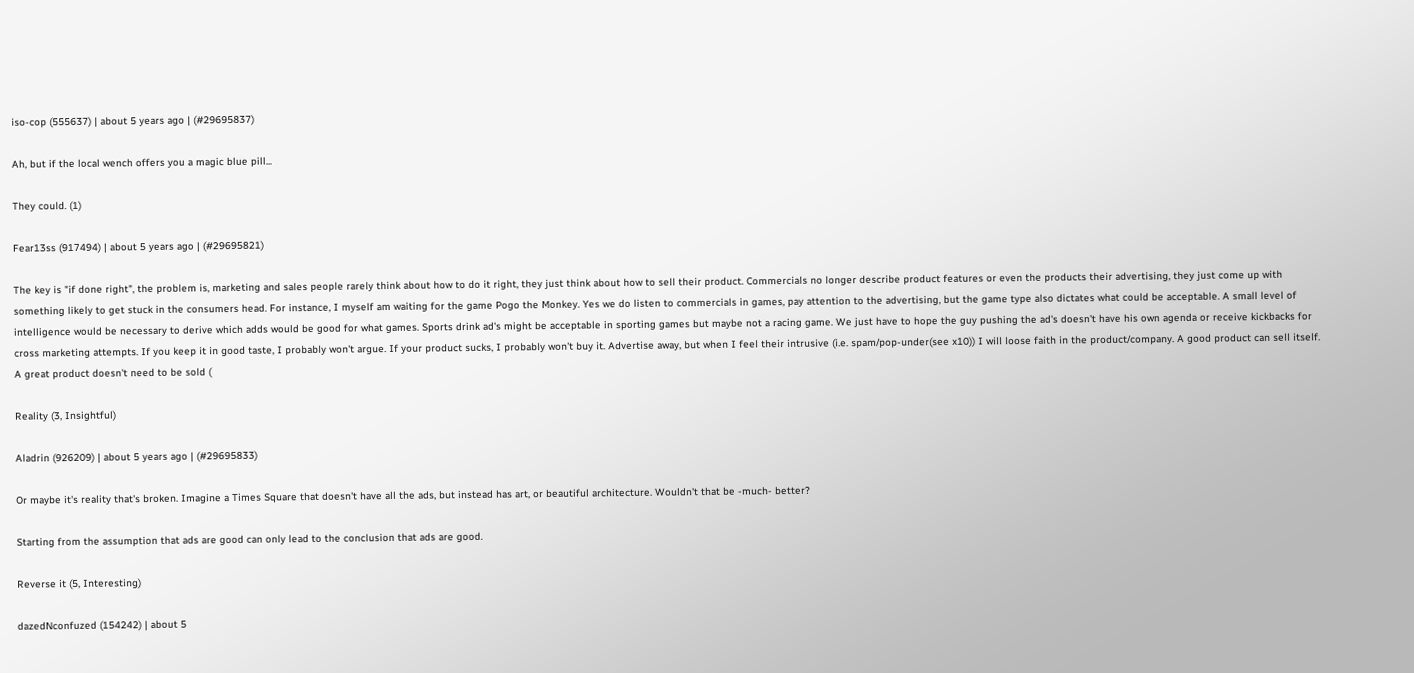iso-cop (555637) | about 5 years ago | (#29695837)

Ah, but if the local wench offers you a magic blue pill...

They could. (1)

Fear13ss (917494) | about 5 years ago | (#29695821)

The key is "if done right", the problem is, marketing and sales people rarely think about how to do it right, they just think about how to sell their product. Commercials no longer describe product features or even the products their advertising, they just come up with something likely to get stuck in the consumers head. For instance, I myself am waiting for the game Pogo the Monkey. Yes we do listen to commercials in games, pay attention to the advertising, but the game type also dictates what could be acceptable. A small level of intelligence would be necessary to derive which adds would be good for what games. Sports drink ad's might be acceptable in sporting games but maybe not a racing game. We just have to hope the guy pushing the ad's doesn't have his own agenda or receive kickbacks for cross marketing attempts. If you keep it in good taste, I probably won't argue. If your product sucks, I probably won't buy it. Advertise away, but when I feel their intrusive (i.e. spam/pop-under(see x10)) I will loose faith in the product/company. A good product can sell itself. A great product doesn't need to be sold (

Reality (3, Insightful)

Aladrin (926209) | about 5 years ago | (#29695833)

Or maybe it's reality that's broken. Imagine a Times Square that doesn't have all the ads, but instead has art, or beautiful architecture. Wouldn't that be -much- better?

Starting from the assumption that ads are good can only lead to the conclusion that ads are good.

Reverse it (5, Interesting)

dazedNconfuzed (154242) | about 5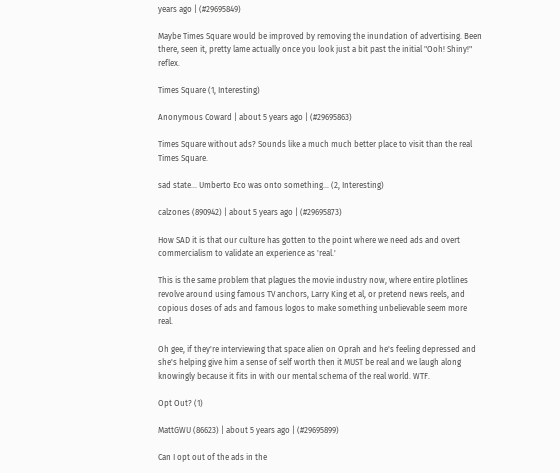years ago | (#29695849)

Maybe Times Square would be improved by removing the inundation of advertising. Been there, seen it, pretty lame actually once you look just a bit past the initial "Ooh! Shiny!" reflex.

Times Square (1, Interesting)

Anonymous Coward | about 5 years ago | (#29695863)

Times Square without ads? Sounds like a much much better place to visit than the real Times Square.

sad state... Umberto Eco was onto something... (2, Interesting)

calzones (890942) | about 5 years ago | (#29695873)

How SAD it is that our culture has gotten to the point where we need ads and overt commercialism to validate an experience as 'real.'

This is the same problem that plagues the movie industry now, where entire plotlines revolve around using famous TV anchors, Larry King et al, or pretend news reels, and copious doses of ads and famous logos to make something unbelievable seem more real.

Oh gee, if they're interviewing that space alien on Oprah and he's feeling depressed and she's helping give him a sense of self worth then it MUST be real and we laugh along knowingly because it fits in with our mental schema of the real world. WTF.

Opt Out? (1)

MattGWU (86623) | about 5 years ago | (#29695899)

Can I opt out of the ads in the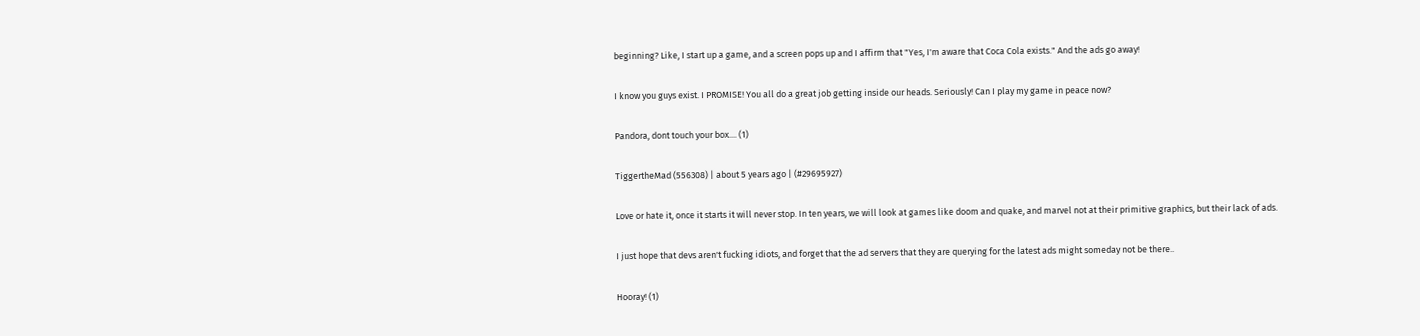beginning? Like, I start up a game, and a screen pops up and I affirm that "Yes, I'm aware that Coca Cola exists." And the ads go away!

I know you guys exist. I PROMISE! You all do a great job getting inside our heads. Seriously! Can I play my game in peace now?

Pandora, dont touch your box.... (1)

TiggertheMad (556308) | about 5 years ago | (#29695927)

Love or hate it, once it starts it will never stop. In ten years, we will look at games like doom and quake, and marvel not at their primitive graphics, but their lack of ads.

I just hope that devs aren't fucking idiots, and forget that the ad servers that they are querying for the latest ads might someday not be there..

Hooray! (1)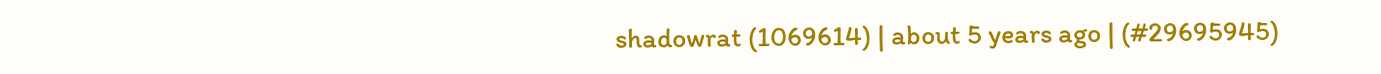shadowrat (1069614) | about 5 years ago | (#29695945)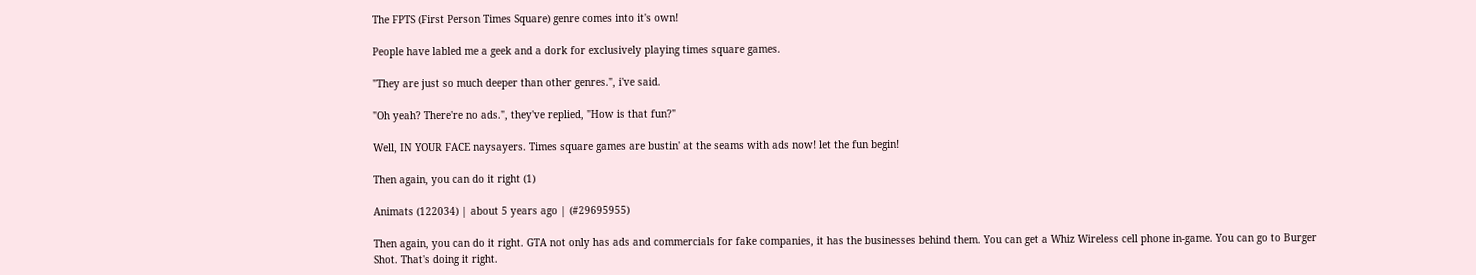The FPTS (First Person Times Square) genre comes into it's own!

People have labled me a geek and a dork for exclusively playing times square games.

"They are just so much deeper than other genres.", i've said.

"Oh yeah? There're no ads.", they've replied, "How is that fun?"

Well, IN YOUR FACE naysayers. Times square games are bustin' at the seams with ads now! let the fun begin!

Then again, you can do it right (1)

Animats (122034) | about 5 years ago | (#29695955)

Then again, you can do it right. GTA not only has ads and commercials for fake companies, it has the businesses behind them. You can get a Whiz Wireless cell phone in-game. You can go to Burger Shot. That's doing it right.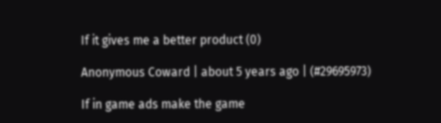If it gives me a better product (0)

Anonymous Coward | about 5 years ago | (#29695973)

If in game ads make the game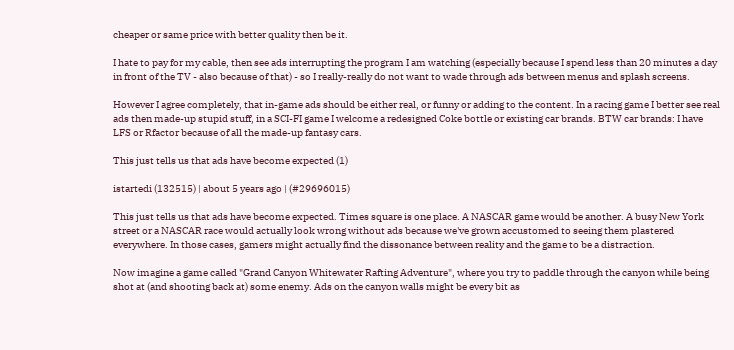cheaper or same price with better quality then be it.

I hate to pay for my cable, then see ads interrupting the program I am watching (especially because I spend less than 20 minutes a day in front of the TV - also because of that) - so I really-really do not want to wade through ads between menus and splash screens.

However I agree completely, that in-game ads should be either real, or funny or adding to the content. In a racing game I better see real ads then made-up stupid stuff, in a SCI-FI game I welcome a redesigned Coke bottle or existing car brands. BTW car brands: I have LFS or Rfactor because of all the made-up fantasy cars.

This just tells us that ads have become expected (1)

istartedi (132515) | about 5 years ago | (#29696015)

This just tells us that ads have become expected. Times square is one place. A NASCAR game would be another. A busy New York street or a NASCAR race would actually look wrong without ads because we've grown accustomed to seeing them plastered everywhere. In those cases, gamers might actually find the dissonance between reality and the game to be a distraction.

Now imagine a game called "Grand Canyon Whitewater Rafting Adventure", where you try to paddle through the canyon while being shot at (and shooting back at) some enemy. Ads on the canyon walls might be every bit as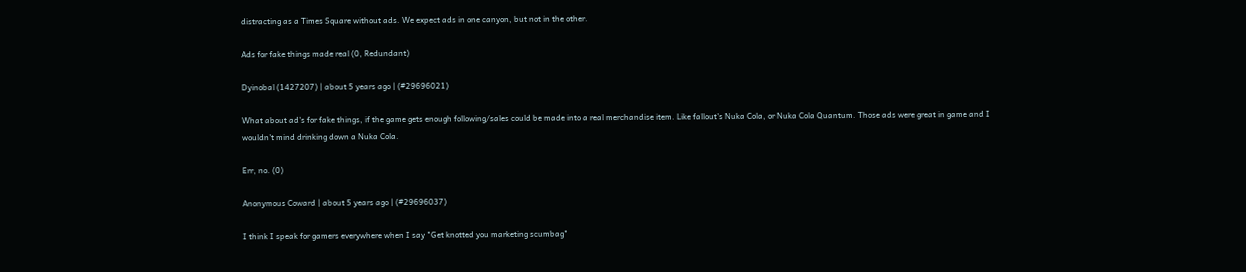distracting as a Times Square without ads. We expect ads in one canyon, but not in the other.

Ads for fake things made real (0, Redundant)

Dyinobal (1427207) | about 5 years ago | (#29696021)

What about ad's for fake things, if the game gets enough following/sales could be made into a real merchandise item. Like fallout's Nuka Cola, or Nuka Cola Quantum. Those ads were great in game and I wouldn't mind drinking down a Nuka Cola.

Err, no. (0)

Anonymous Coward | about 5 years ago | (#29696037)

I think I speak for gamers everywhere when I say "Get knotted you marketing scumbag"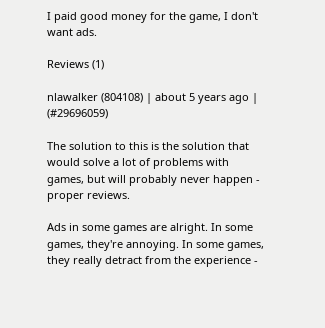I paid good money for the game, I don't want ads.

Reviews (1)

nlawalker (804108) | about 5 years ago | (#29696059)

The solution to this is the solution that would solve a lot of problems with games, but will probably never happen - proper reviews.

Ads in some games are alright. In some games, they're annoying. In some games, they really detract from the experience -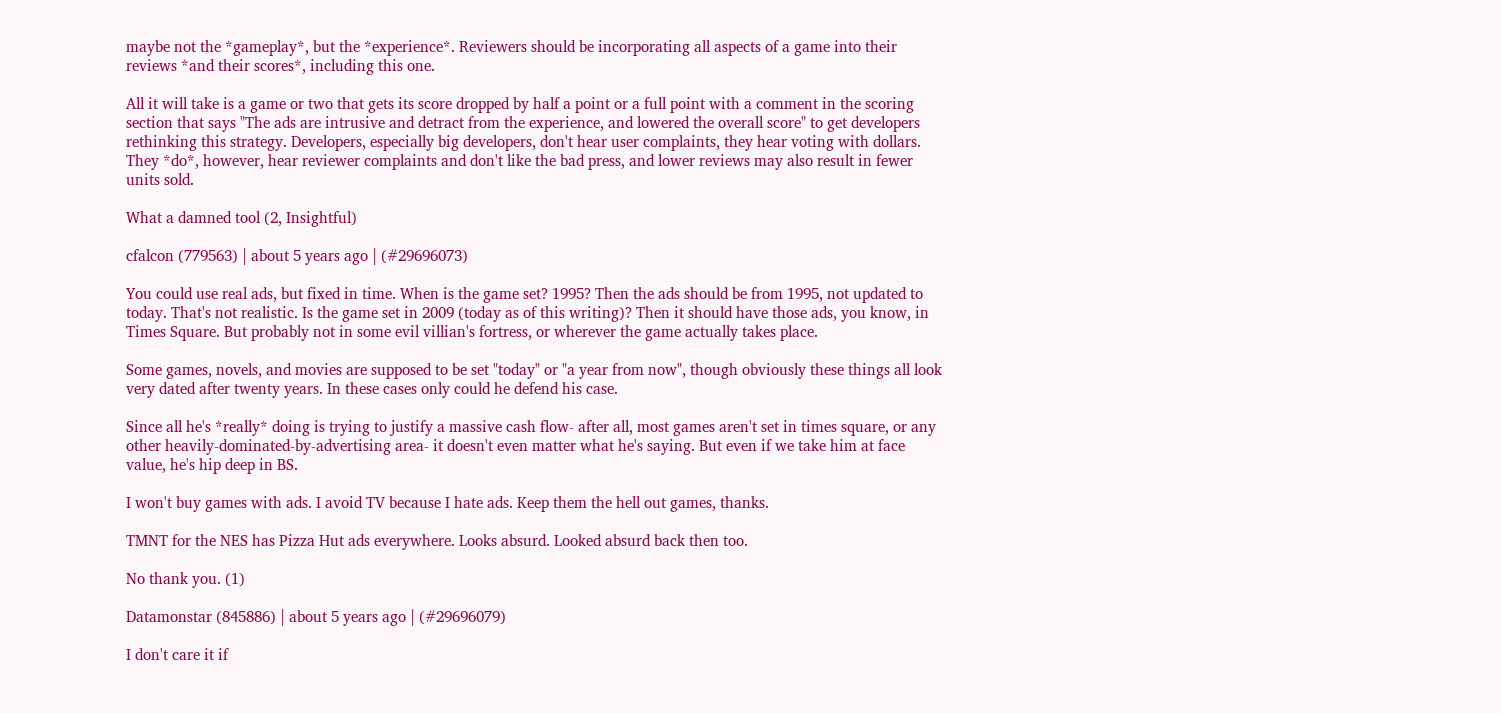maybe not the *gameplay*, but the *experience*. Reviewers should be incorporating all aspects of a game into their reviews *and their scores*, including this one.

All it will take is a game or two that gets its score dropped by half a point or a full point with a comment in the scoring section that says "The ads are intrusive and detract from the experience, and lowered the overall score" to get developers rethinking this strategy. Developers, especially big developers, don't hear user complaints, they hear voting with dollars. They *do*, however, hear reviewer complaints and don't like the bad press, and lower reviews may also result in fewer units sold.

What a damned tool (2, Insightful)

cfalcon (779563) | about 5 years ago | (#29696073)

You could use real ads, but fixed in time. When is the game set? 1995? Then the ads should be from 1995, not updated to today. That's not realistic. Is the game set in 2009 (today as of this writing)? Then it should have those ads, you know, in Times Square. But probably not in some evil villian's fortress, or wherever the game actually takes place.

Some games, novels, and movies are supposed to be set "today" or "a year from now", though obviously these things all look very dated after twenty years. In these cases only could he defend his case.

Since all he's *really* doing is trying to justify a massive cash flow- after all, most games aren't set in times square, or any other heavily-dominated-by-advertising area- it doesn't even matter what he's saying. But even if we take him at face value, he's hip deep in BS.

I won't buy games with ads. I avoid TV because I hate ads. Keep them the hell out games, thanks.

TMNT for the NES has Pizza Hut ads everywhere. Looks absurd. Looked absurd back then too.

No thank you. (1)

Datamonstar (845886) | about 5 years ago | (#29696079)

I don't care it if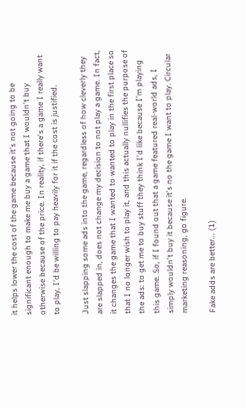it helps lower the cost of the game because it's not going to be significant enough to make me buy a game that I wouldn't buy otherwise because of the price. In reality, if there's a game I really want to play, I'd be willing to pay heavily for it if the cost is justified.

Just slapping some ads into the game, regardless of how cleverly they are slapped in, does not change my decision to not play a game. In fact, it changes the game that I wanted to wanted to play in the first place so that I no longer wish to play it, and this actually nullifies the purpose of the ads: to get me to buy stuff they think I'd like because I'm playing this game. So, if I found out that a game featured real-world ads, I simply wouldn't buy it because it's no the game I want to play. Circular marketing reasoning, go figure.

Fake adds are better... (1)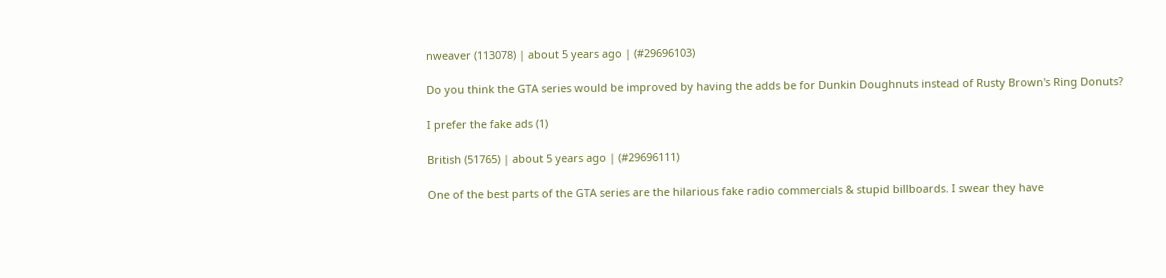nweaver (113078) | about 5 years ago | (#29696103)

Do you think the GTA series would be improved by having the adds be for Dunkin Doughnuts instead of Rusty Brown's Ring Donuts?

I prefer the fake ads (1)

British (51765) | about 5 years ago | (#29696111)

One of the best parts of the GTA series are the hilarious fake radio commercials & stupid billboards. I swear they have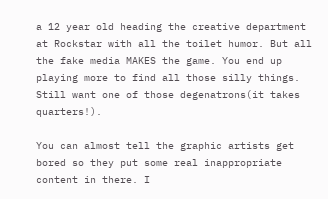a 12 year old heading the creative department at Rockstar with all the toilet humor. But all the fake media MAKES the game. You end up playing more to find all those silly things. Still want one of those degenatrons(it takes quarters!).

You can almost tell the graphic artists get bored so they put some real inappropriate content in there. I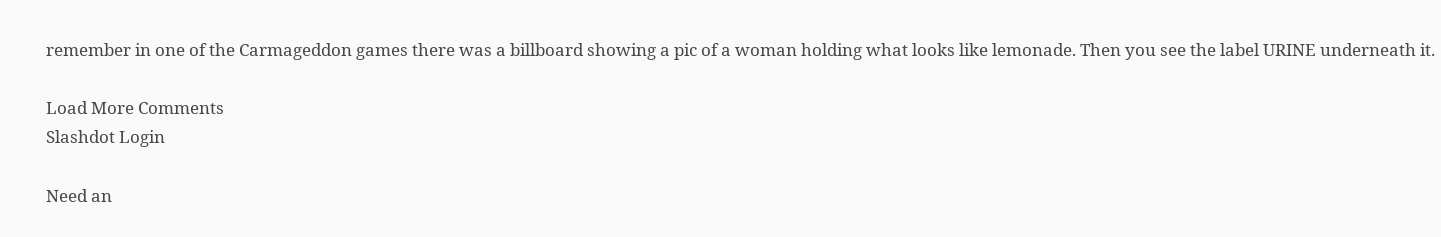remember in one of the Carmageddon games there was a billboard showing a pic of a woman holding what looks like lemonade. Then you see the label URINE underneath it.

Load More Comments
Slashdot Login

Need an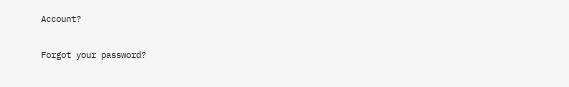Account?

Forgot your password?